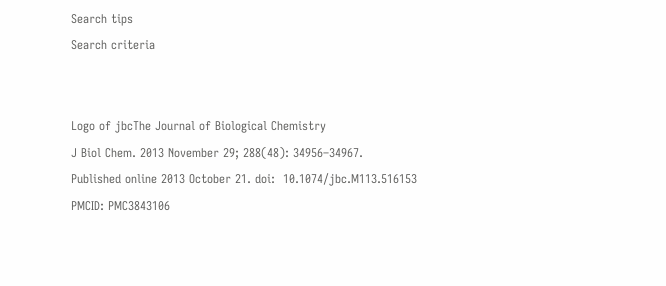Search tips
Search criteria


Logo of jbcThe Journal of Biological Chemistry
J Biol Chem. 2013 November 29; 288(48): 34956–34967.
Published online 2013 October 21. doi:  10.1074/jbc.M113.516153
PMCID: PMC3843106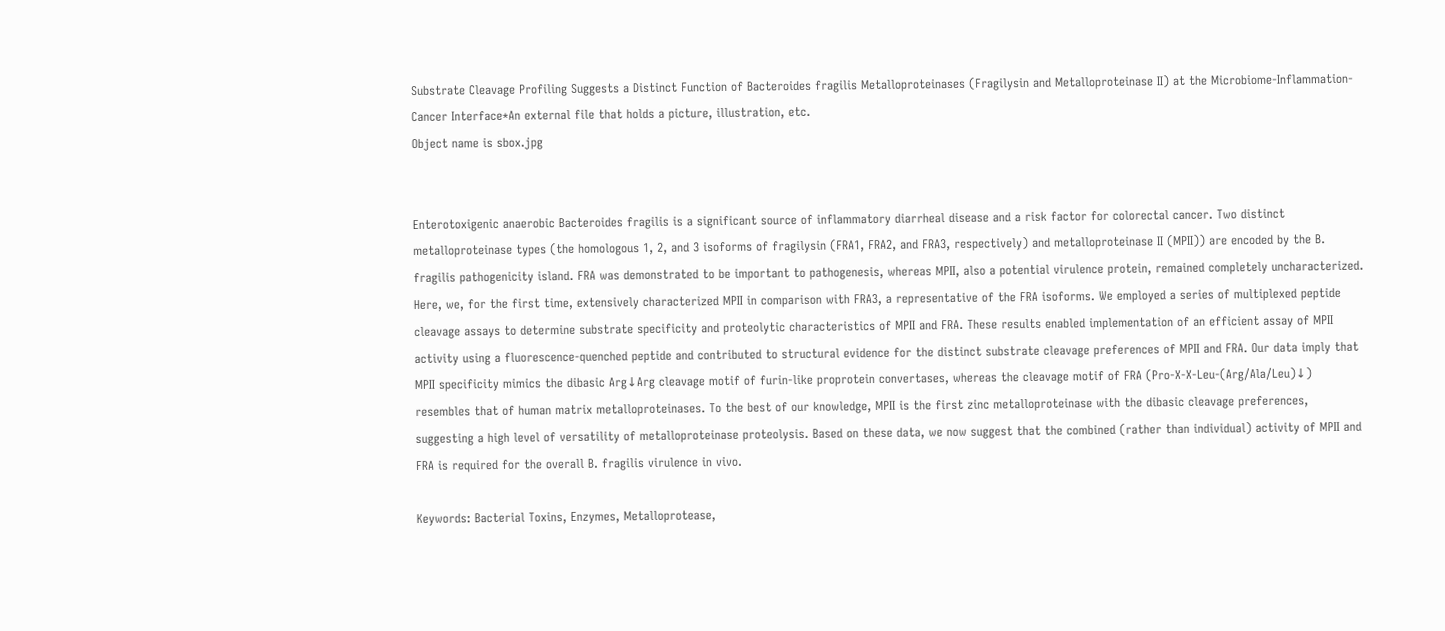Substrate Cleavage Profiling Suggests a Distinct Function of Bacteroides fragilis Metalloproteinases (Fragilysin and Metalloproteinase II) at the Microbiome-Inflammation-Cancer Interface*An external file that holds a picture, illustration, etc.
Object name is sbox.jpg


Enterotoxigenic anaerobic Bacteroides fragilis is a significant source of inflammatory diarrheal disease and a risk factor for colorectal cancer. Two distinct metalloproteinase types (the homologous 1, 2, and 3 isoforms of fragilysin (FRA1, FRA2, and FRA3, respectively) and metalloproteinase II (MPII)) are encoded by the B. fragilis pathogenicity island. FRA was demonstrated to be important to pathogenesis, whereas MPII, also a potential virulence protein, remained completely uncharacterized. Here, we, for the first time, extensively characterized MPII in comparison with FRA3, a representative of the FRA isoforms. We employed a series of multiplexed peptide cleavage assays to determine substrate specificity and proteolytic characteristics of MPII and FRA. These results enabled implementation of an efficient assay of MPII activity using a fluorescence-quenched peptide and contributed to structural evidence for the distinct substrate cleavage preferences of MPII and FRA. Our data imply that MPII specificity mimics the dibasic Arg↓Arg cleavage motif of furin-like proprotein convertases, whereas the cleavage motif of FRA (Pro-X-X-Leu-(Arg/Ala/Leu)↓) resembles that of human matrix metalloproteinases. To the best of our knowledge, MPII is the first zinc metalloproteinase with the dibasic cleavage preferences, suggesting a high level of versatility of metalloproteinase proteolysis. Based on these data, we now suggest that the combined (rather than individual) activity of MPII and FRA is required for the overall B. fragilis virulence in vivo.

Keywords: Bacterial Toxins, Enzymes, Metalloprotease,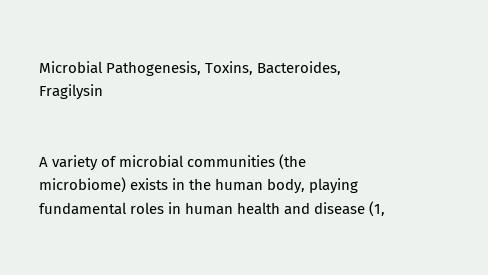Microbial Pathogenesis, Toxins, Bacteroides, Fragilysin


A variety of microbial communities (the microbiome) exists in the human body, playing fundamental roles in human health and disease (1,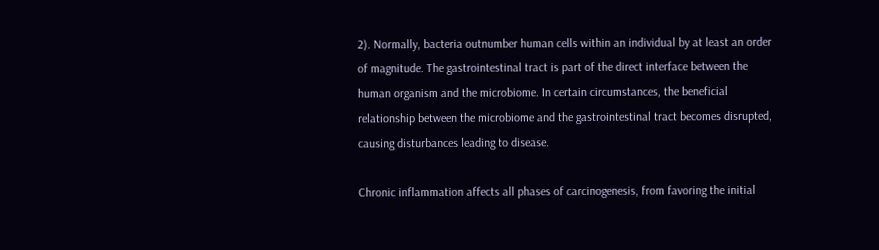2). Normally, bacteria outnumber human cells within an individual by at least an order of magnitude. The gastrointestinal tract is part of the direct interface between the human organism and the microbiome. In certain circumstances, the beneficial relationship between the microbiome and the gastrointestinal tract becomes disrupted, causing disturbances leading to disease.

Chronic inflammation affects all phases of carcinogenesis, from favoring the initial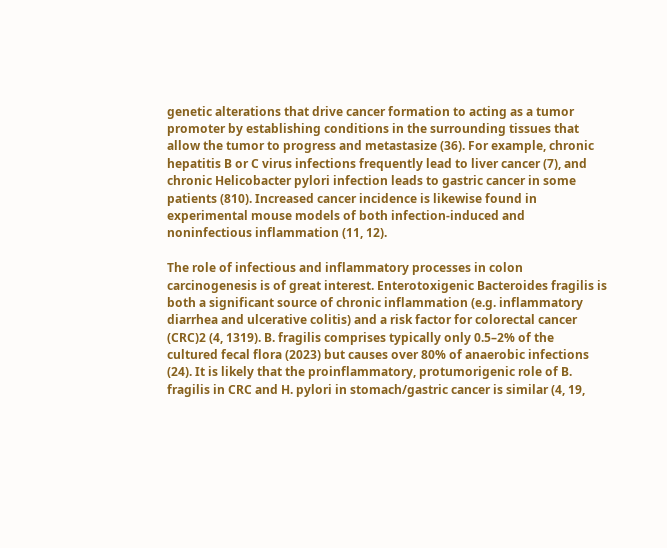genetic alterations that drive cancer formation to acting as a tumor promoter by establishing conditions in the surrounding tissues that allow the tumor to progress and metastasize (36). For example, chronic hepatitis B or C virus infections frequently lead to liver cancer (7), and chronic Helicobacter pylori infection leads to gastric cancer in some patients (810). Increased cancer incidence is likewise found in experimental mouse models of both infection-induced and noninfectious inflammation (11, 12).

The role of infectious and inflammatory processes in colon carcinogenesis is of great interest. Enterotoxigenic Bacteroides fragilis is both a significant source of chronic inflammation (e.g. inflammatory diarrhea and ulcerative colitis) and a risk factor for colorectal cancer (CRC)2 (4, 1319). B. fragilis comprises typically only 0.5–2% of the cultured fecal flora (2023) but causes over 80% of anaerobic infections (24). It is likely that the proinflammatory, protumorigenic role of B. fragilis in CRC and H. pylori in stomach/gastric cancer is similar (4, 19,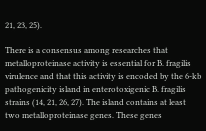21, 23, 25).

There is a consensus among researches that metalloproteinase activity is essential for B. fragilis virulence and that this activity is encoded by the 6-kb pathogenicity island in enterotoxigenic B. fragilis strains (14, 21, 26, 27). The island contains at least two metalloproteinase genes. These genes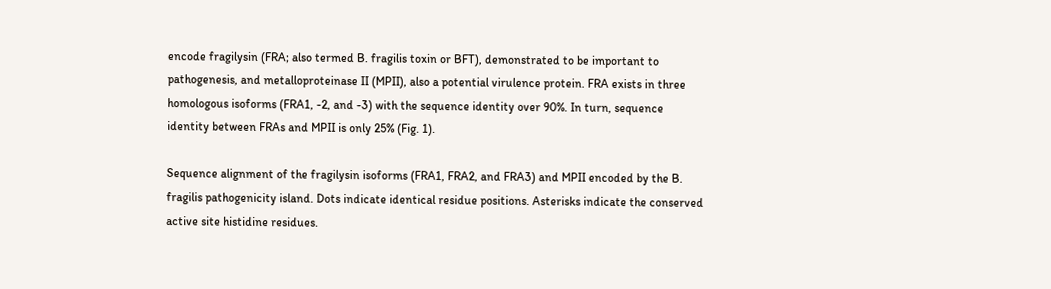encode fragilysin (FRA; also termed B. fragilis toxin or BFT), demonstrated to be important to pathogenesis, and metalloproteinase II (MPII), also a potential virulence protein. FRA exists in three homologous isoforms (FRA1, -2, and -3) with the sequence identity over 90%. In turn, sequence identity between FRAs and MPII is only 25% (Fig. 1).

Sequence alignment of the fragilysin isoforms (FRA1, FRA2, and FRA3) and MPII encoded by the B. fragilis pathogenicity island. Dots indicate identical residue positions. Asterisks indicate the conserved active site histidine residues.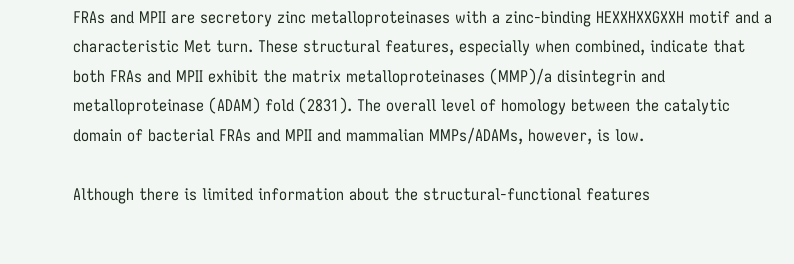FRAs and MPII are secretory zinc metalloproteinases with a zinc-binding HEXXHXXGXXH motif and a characteristic Met turn. These structural features, especially when combined, indicate that both FRAs and MPII exhibit the matrix metalloproteinases (MMP)/a disintegrin and metalloproteinase (ADAM) fold (2831). The overall level of homology between the catalytic domain of bacterial FRAs and MPII and mammalian MMPs/ADAMs, however, is low.

Although there is limited information about the structural-functional features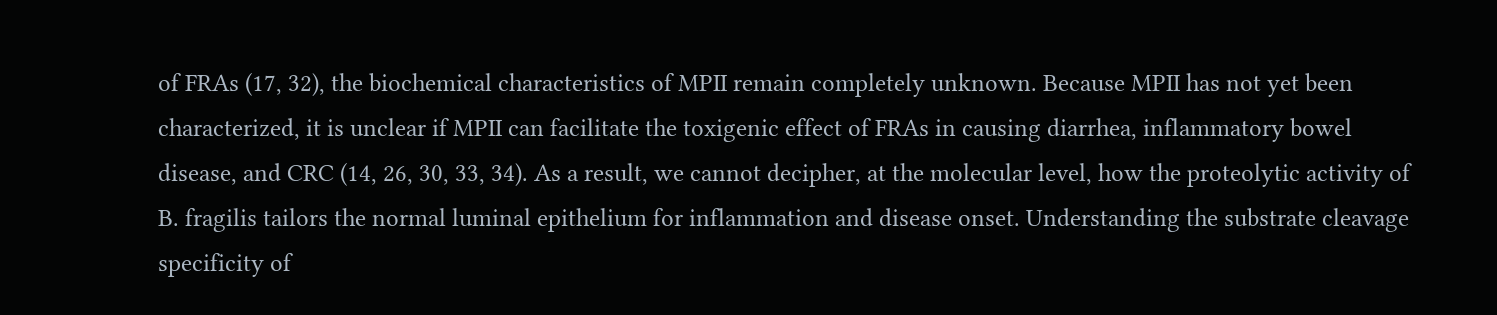of FRAs (17, 32), the biochemical characteristics of MPII remain completely unknown. Because MPII has not yet been characterized, it is unclear if MPII can facilitate the toxigenic effect of FRAs in causing diarrhea, inflammatory bowel disease, and CRC (14, 26, 30, 33, 34). As a result, we cannot decipher, at the molecular level, how the proteolytic activity of B. fragilis tailors the normal luminal epithelium for inflammation and disease onset. Understanding the substrate cleavage specificity of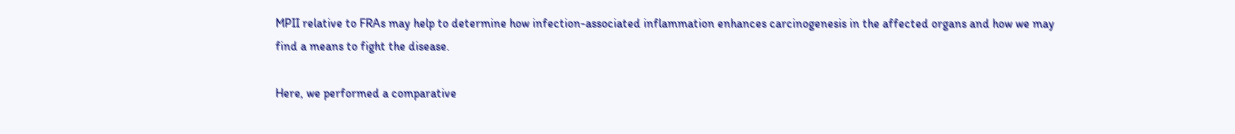MPII relative to FRAs may help to determine how infection-associated inflammation enhances carcinogenesis in the affected organs and how we may find a means to fight the disease.

Here, we performed a comparative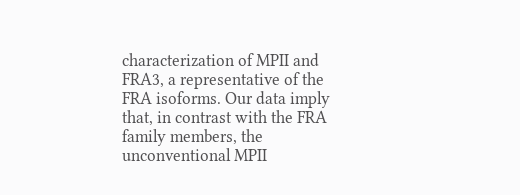characterization of MPII and FRA3, a representative of the FRA isoforms. Our data imply that, in contrast with the FRA family members, the unconventional MPII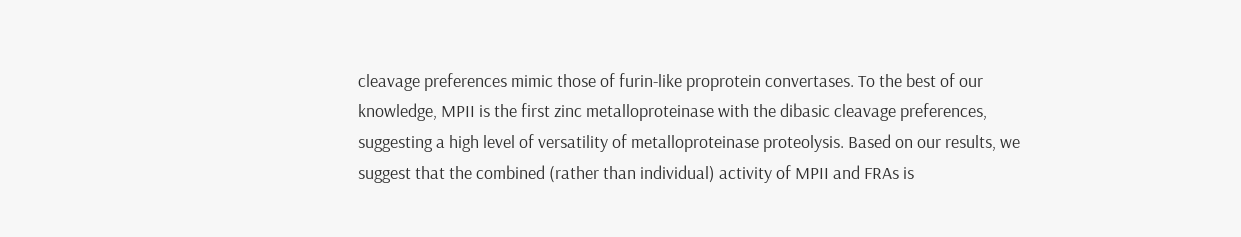cleavage preferences mimic those of furin-like proprotein convertases. To the best of our knowledge, MPII is the first zinc metalloproteinase with the dibasic cleavage preferences, suggesting a high level of versatility of metalloproteinase proteolysis. Based on our results, we suggest that the combined (rather than individual) activity of MPII and FRAs is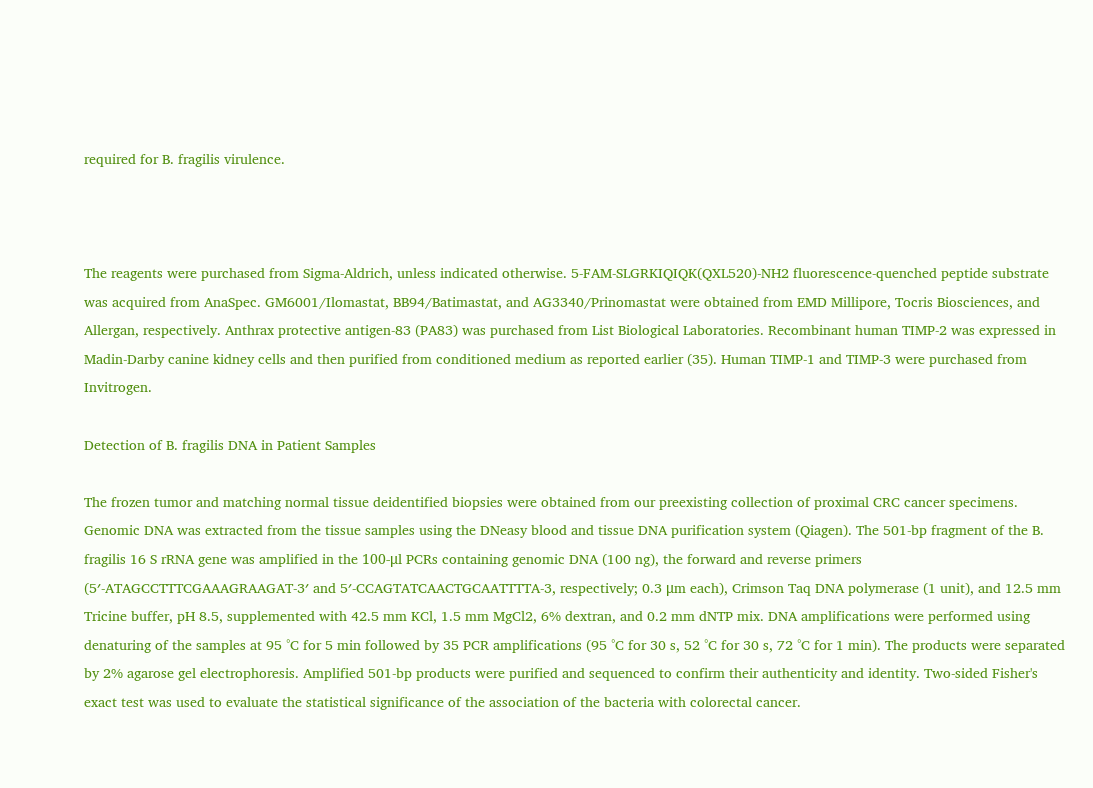required for B. fragilis virulence.



The reagents were purchased from Sigma-Aldrich, unless indicated otherwise. 5-FAM-SLGRKIQIQK(QXL520)-NH2 fluorescence-quenched peptide substrate was acquired from AnaSpec. GM6001/Ilomastat, BB94/Batimastat, and AG3340/Prinomastat were obtained from EMD Millipore, Tocris Biosciences, and Allergan, respectively. Anthrax protective antigen-83 (PA83) was purchased from List Biological Laboratories. Recombinant human TIMP-2 was expressed in Madin-Darby canine kidney cells and then purified from conditioned medium as reported earlier (35). Human TIMP-1 and TIMP-3 were purchased from Invitrogen.

Detection of B. fragilis DNA in Patient Samples

The frozen tumor and matching normal tissue deidentified biopsies were obtained from our preexisting collection of proximal CRC cancer specimens. Genomic DNA was extracted from the tissue samples using the DNeasy blood and tissue DNA purification system (Qiagen). The 501-bp fragment of the B. fragilis 16 S rRNA gene was amplified in the 100-μl PCRs containing genomic DNA (100 ng), the forward and reverse primers (5′-ATAGCCTTTCGAAAGRAAGAT-3′ and 5′-CCAGTATCAACTGCAATTTTA-3, respectively; 0.3 μm each), Crimson Taq DNA polymerase (1 unit), and 12.5 mm Tricine buffer, pH 8.5, supplemented with 42.5 mm KCl, 1.5 mm MgCl2, 6% dextran, and 0.2 mm dNTP mix. DNA amplifications were performed using denaturing of the samples at 95 °C for 5 min followed by 35 PCR amplifications (95 °C for 30 s, 52 °C for 30 s, 72 °C for 1 min). The products were separated by 2% agarose gel electrophoresis. Amplified 501-bp products were purified and sequenced to confirm their authenticity and identity. Two-sided Fisher's exact test was used to evaluate the statistical significance of the association of the bacteria with colorectal cancer.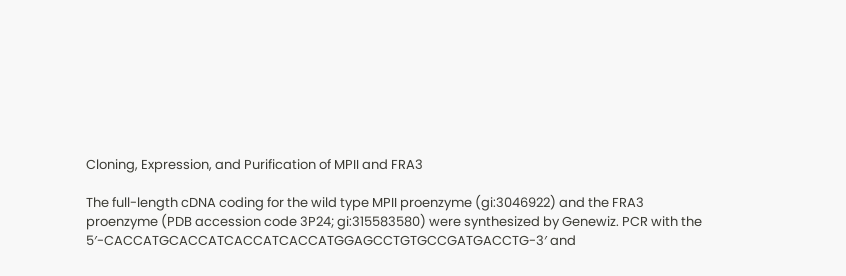Cloning, Expression, and Purification of MPII and FRA3

The full-length cDNA coding for the wild type MPII proenzyme (gi:3046922) and the FRA3 proenzyme (PDB accession code 3P24; gi:315583580) were synthesized by Genewiz. PCR with the 5′-CACCATGCACCATCACCATCACCATGGAGCCTGTGCCGATGACCTG-3′ and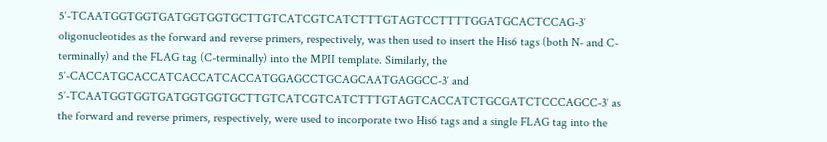5′-TCAATGGTGGTGATGGTGGTGCTTGTCATCGTCATCTTTGTAGTCCTTTTGGATGCACTCCAG-3′ oligonucleotides as the forward and reverse primers, respectively, was then used to insert the His6 tags (both N- and C-terminally) and the FLAG tag (C-terminally) into the MPII template. Similarly, the 5′-CACCATGCACCATCACCATCACCATGGAGCCTGCAGCAATGAGGCC-3′ and 5′-TCAATGGTGGTGATGGTGGTGCTTGTCATCGTCATCTTTGTAGTCACCATCTGCGATCTCCCAGCC-3′ as the forward and reverse primers, respectively, were used to incorporate two His6 tags and a single FLAG tag into the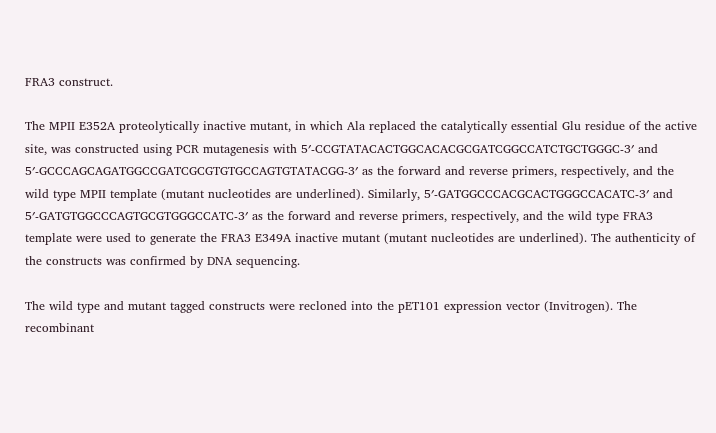FRA3 construct.

The MPII E352A proteolytically inactive mutant, in which Ala replaced the catalytically essential Glu residue of the active site, was constructed using PCR mutagenesis with 5′-CCGTATACACTGGCACACGCGATCGGCCATCTGCTGGGC-3′ and 5′-GCCCAGCAGATGGCCGATCGCGTGTGCCAGTGTATACGG-3′ as the forward and reverse primers, respectively, and the wild type MPII template (mutant nucleotides are underlined). Similarly, 5′-GATGGCCCACGCACTGGGCCACATC-3′ and 5′-GATGTGGCCCAGTGCGTGGGCCATC-3′ as the forward and reverse primers, respectively, and the wild type FRA3 template were used to generate the FRA3 E349A inactive mutant (mutant nucleotides are underlined). The authenticity of the constructs was confirmed by DNA sequencing.

The wild type and mutant tagged constructs were recloned into the pET101 expression vector (Invitrogen). The recombinant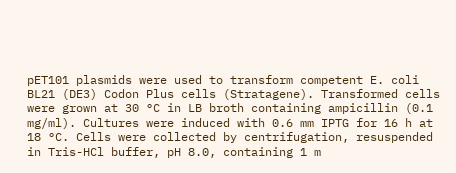pET101 plasmids were used to transform competent E. coli BL21 (DE3) Codon Plus cells (Stratagene). Transformed cells were grown at 30 °C in LB broth containing ampicillin (0.1 mg/ml). Cultures were induced with 0.6 mm IPTG for 16 h at 18 °C. Cells were collected by centrifugation, resuspended in Tris-HCl buffer, pH 8.0, containing 1 m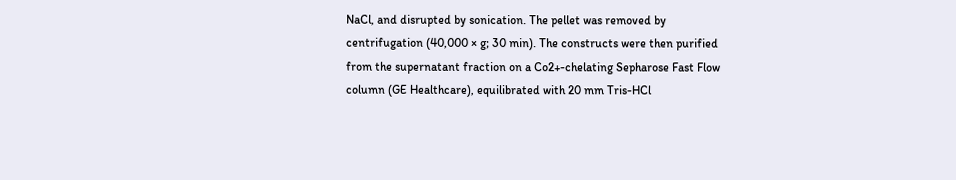NaCl, and disrupted by sonication. The pellet was removed by centrifugation (40,000 × g; 30 min). The constructs were then purified from the supernatant fraction on a Co2+-chelating Sepharose Fast Flow column (GE Healthcare), equilibrated with 20 mm Tris-HCl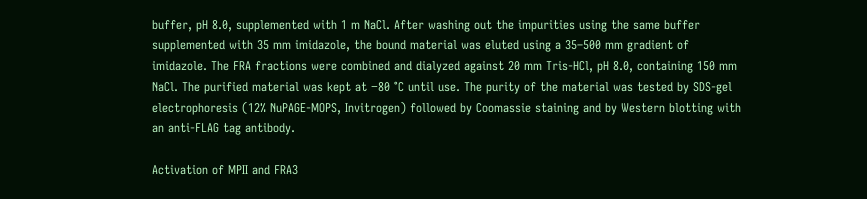buffer, pH 8.0, supplemented with 1 m NaCl. After washing out the impurities using the same buffer supplemented with 35 mm imidazole, the bound material was eluted using a 35–500 mm gradient of imidazole. The FRA fractions were combined and dialyzed against 20 mm Tris-HCl, pH 8.0, containing 150 mm NaCl. The purified material was kept at −80 °C until use. The purity of the material was tested by SDS-gel electrophoresis (12% NuPAGE-MOPS, Invitrogen) followed by Coomassie staining and by Western blotting with an anti-FLAG tag antibody.

Activation of MPII and FRA3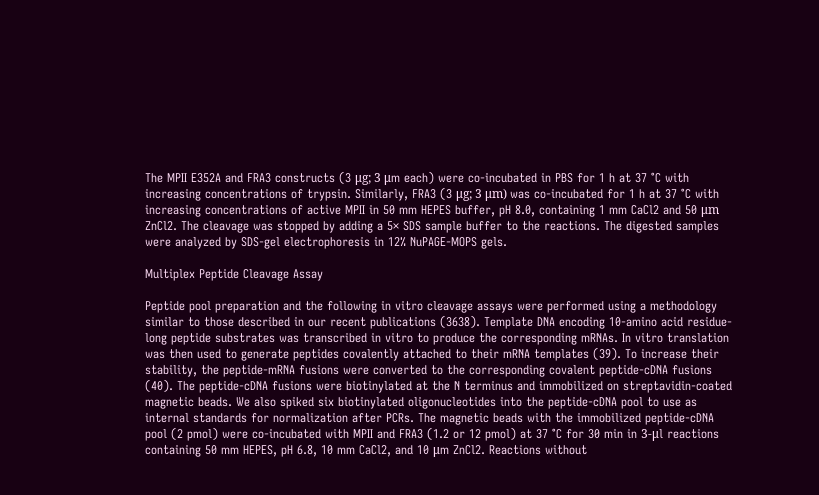The MPII E352A and FRA3 constructs (3 μg; 3 μm each) were co-incubated in PBS for 1 h at 37 °C with increasing concentrations of trypsin. Similarly, FRA3 (3 μg; 3 μm) was co-incubated for 1 h at 37 °C with increasing concentrations of active MPII in 50 mm HEPES buffer, pH 8.0, containing 1 mm CaCl2 and 50 μm ZnCl2. The cleavage was stopped by adding a 5× SDS sample buffer to the reactions. The digested samples were analyzed by SDS-gel electrophoresis in 12% NuPAGE-MOPS gels.

Multiplex Peptide Cleavage Assay

Peptide pool preparation and the following in vitro cleavage assays were performed using a methodology similar to those described in our recent publications (3638). Template DNA encoding 10-amino acid residue-long peptide substrates was transcribed in vitro to produce the corresponding mRNAs. In vitro translation was then used to generate peptides covalently attached to their mRNA templates (39). To increase their stability, the peptide-mRNA fusions were converted to the corresponding covalent peptide-cDNA fusions (40). The peptide-cDNA fusions were biotinylated at the N terminus and immobilized on streptavidin-coated magnetic beads. We also spiked six biotinylated oligonucleotides into the peptide-cDNA pool to use as internal standards for normalization after PCRs. The magnetic beads with the immobilized peptide-cDNA pool (2 pmol) were co-incubated with MPII and FRA3 (1.2 or 12 pmol) at 37 °C for 30 min in 3-μl reactions containing 50 mm HEPES, pH 6.8, 10 mm CaCl2, and 10 μm ZnCl2. Reactions without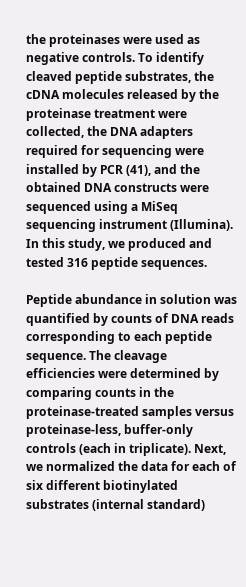the proteinases were used as negative controls. To identify cleaved peptide substrates, the cDNA molecules released by the proteinase treatment were collected, the DNA adapters required for sequencing were installed by PCR (41), and the obtained DNA constructs were sequenced using a MiSeq sequencing instrument (Illumina). In this study, we produced and tested 316 peptide sequences.

Peptide abundance in solution was quantified by counts of DNA reads corresponding to each peptide sequence. The cleavage efficiencies were determined by comparing counts in the proteinase-treated samples versus proteinase-less, buffer-only controls (each in triplicate). Next, we normalized the data for each of six different biotinylated substrates (internal standard)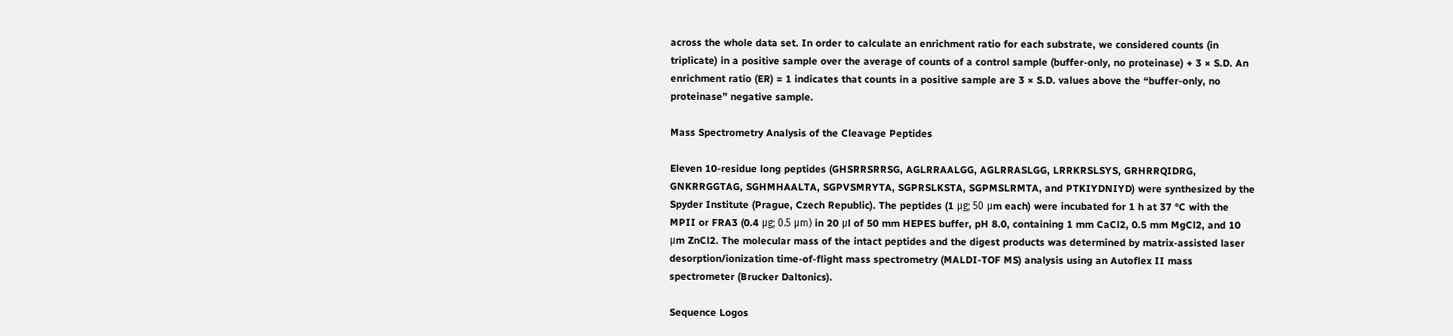across the whole data set. In order to calculate an enrichment ratio for each substrate, we considered counts (in triplicate) in a positive sample over the average of counts of a control sample (buffer-only, no proteinase) + 3 × S.D. An enrichment ratio (ER) = 1 indicates that counts in a positive sample are 3 × S.D. values above the “buffer-only, no proteinase” negative sample.

Mass Spectrometry Analysis of the Cleavage Peptides

Eleven 10-residue long peptides (GHSRRSRRSG, AGLRRAALGG, AGLRRASLGG, LRRKRSLSYS, GRHRRQIDRG, GNKRRGGTAG, SGHMHAALTA, SGPVSMRYTA, SGPRSLKSTA, SGPMSLRMTA, and PTKIYDNIYD) were synthesized by the Spyder Institute (Prague, Czech Republic). The peptides (1 μg; 50 μm each) were incubated for 1 h at 37 °C with the MPII or FRA3 (0.4 μg; 0.5 μm) in 20 μl of 50 mm HEPES buffer, pH 8.0, containing 1 mm CaCl2, 0.5 mm MgCl2, and 10 μm ZnCl2. The molecular mass of the intact peptides and the digest products was determined by matrix-assisted laser desorption/ionization time-of-flight mass spectrometry (MALDI-TOF MS) analysis using an Autoflex II mass spectrometer (Brucker Daltonics).

Sequence Logos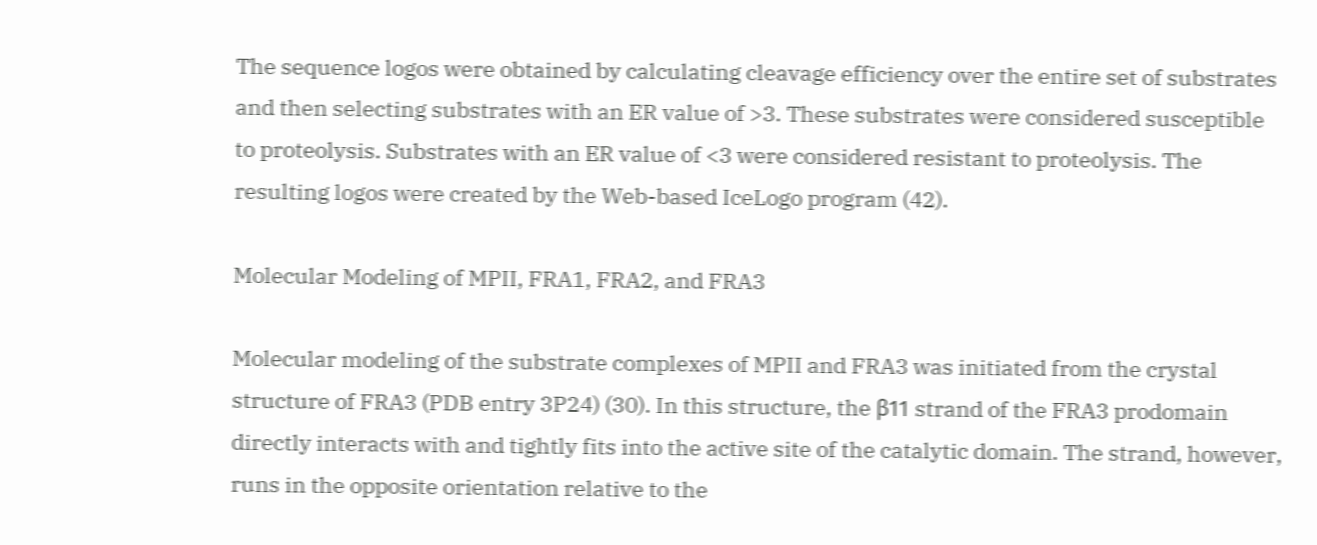The sequence logos were obtained by calculating cleavage efficiency over the entire set of substrates and then selecting substrates with an ER value of >3. These substrates were considered susceptible to proteolysis. Substrates with an ER value of <3 were considered resistant to proteolysis. The resulting logos were created by the Web-based IceLogo program (42).

Molecular Modeling of MPII, FRA1, FRA2, and FRA3

Molecular modeling of the substrate complexes of MPII and FRA3 was initiated from the crystal structure of FRA3 (PDB entry 3P24) (30). In this structure, the β11 strand of the FRA3 prodomain directly interacts with and tightly fits into the active site of the catalytic domain. The strand, however, runs in the opposite orientation relative to the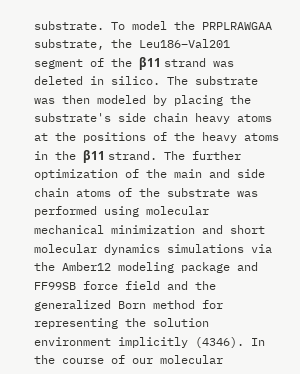substrate. To model the PRPLRAWGAA substrate, the Leu186–Val201 segment of the β11 strand was deleted in silico. The substrate was then modeled by placing the substrate's side chain heavy atoms at the positions of the heavy atoms in the β11 strand. The further optimization of the main and side chain atoms of the substrate was performed using molecular mechanical minimization and short molecular dynamics simulations via the Amber12 modeling package and FF99SB force field and the generalized Born method for representing the solution environment implicitly (4346). In the course of our molecular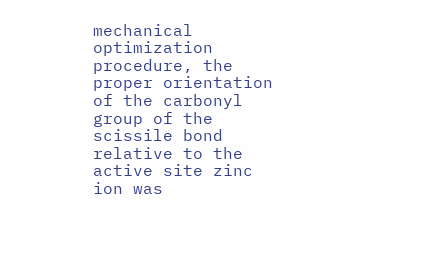mechanical optimization procedure, the proper orientation of the carbonyl group of the scissile bond relative to the active site zinc ion was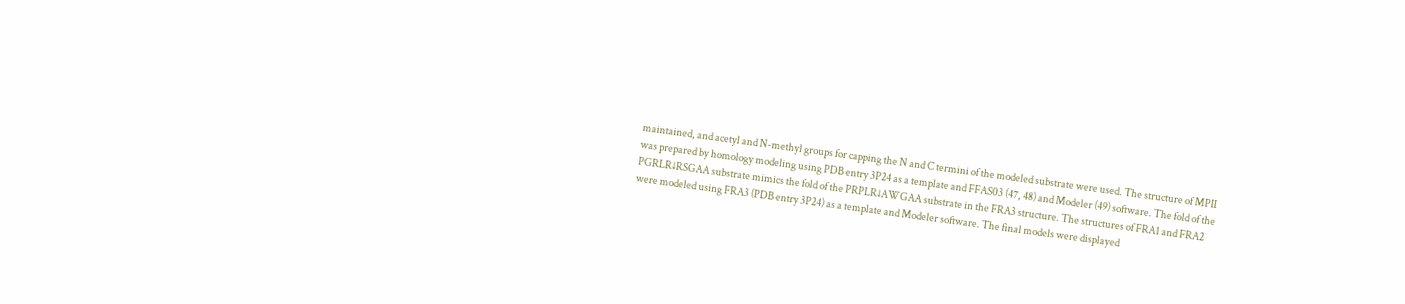maintained, and acetyl and N-methyl groups for capping the N and C termini of the modeled substrate were used. The structure of MPII was prepared by homology modeling using PDB entry 3P24 as a template and FFAS03 (47, 48) and Modeler (49) software. The fold of the PGRLR↓RSGAA substrate mimics the fold of the PRPLR↓AWGAA substrate in the FRA3 structure. The structures of FRA1 and FRA2 were modeled using FRA3 (PDB entry 3P24) as a template and Modeler software. The final models were displayed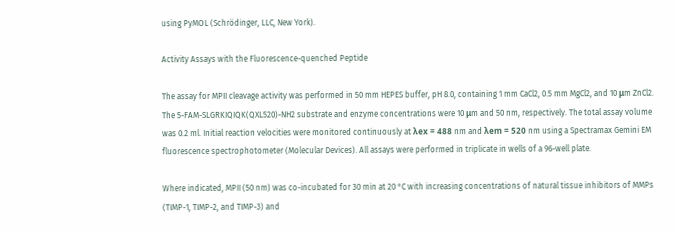using PyMOL (Schrödinger, LLC, New York).

Activity Assays with the Fluorescence-quenched Peptide

The assay for MPII cleavage activity was performed in 50 mm HEPES buffer, pH 8.0, containing 1 mm CaCl2, 0.5 mm MgCl2, and 10 μm ZnCl2. The 5-FAM-SLGRKIQIQK(QXL520)-NH2 substrate and enzyme concentrations were 10 μm and 50 nm, respectively. The total assay volume was 0.2 ml. Initial reaction velocities were monitored continuously at λex = 488 nm and λem = 520 nm using a Spectramax Gemini EM fluorescence spectrophotometer (Molecular Devices). All assays were performed in triplicate in wells of a 96-well plate.

Where indicated, MPII (50 nm) was co-incubated for 30 min at 20 °C with increasing concentrations of natural tissue inhibitors of MMPs (TIMP-1, TIMP-2, and TIMP-3) and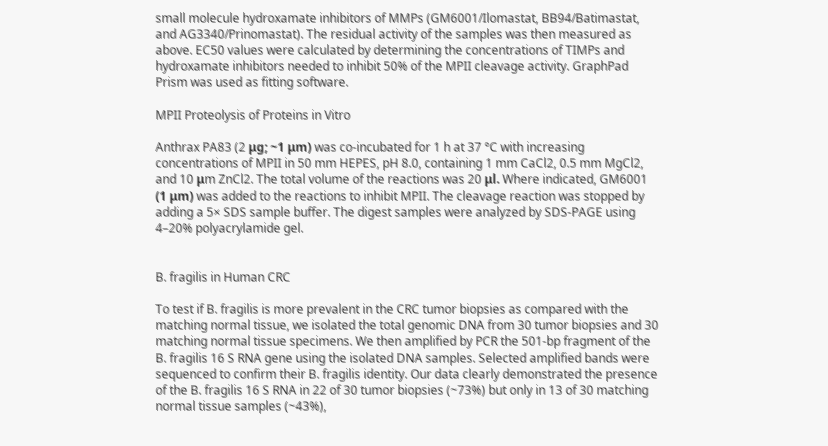small molecule hydroxamate inhibitors of MMPs (GM6001/Ilomastat, BB94/Batimastat, and AG3340/Prinomastat). The residual activity of the samples was then measured as above. EC50 values were calculated by determining the concentrations of TIMPs and hydroxamate inhibitors needed to inhibit 50% of the MPII cleavage activity. GraphPad Prism was used as fitting software.

MPII Proteolysis of Proteins in Vitro

Anthrax PA83 (2 μg; ~1 μm) was co-incubated for 1 h at 37 °C with increasing concentrations of MPII in 50 mm HEPES, pH 8.0, containing 1 mm CaCl2, 0.5 mm MgCl2, and 10 μm ZnCl2. The total volume of the reactions was 20 μl. Where indicated, GM6001 (1 μm) was added to the reactions to inhibit MPII. The cleavage reaction was stopped by adding a 5× SDS sample buffer. The digest samples were analyzed by SDS-PAGE using 4–20% polyacrylamide gel.


B. fragilis in Human CRC

To test if B. fragilis is more prevalent in the CRC tumor biopsies as compared with the matching normal tissue, we isolated the total genomic DNA from 30 tumor biopsies and 30 matching normal tissue specimens. We then amplified by PCR the 501-bp fragment of the B. fragilis 16 S RNA gene using the isolated DNA samples. Selected amplified bands were sequenced to confirm their B. fragilis identity. Our data clearly demonstrated the presence of the B. fragilis 16 S RNA in 22 of 30 tumor biopsies (~73%) but only in 13 of 30 matching normal tissue samples (~43%),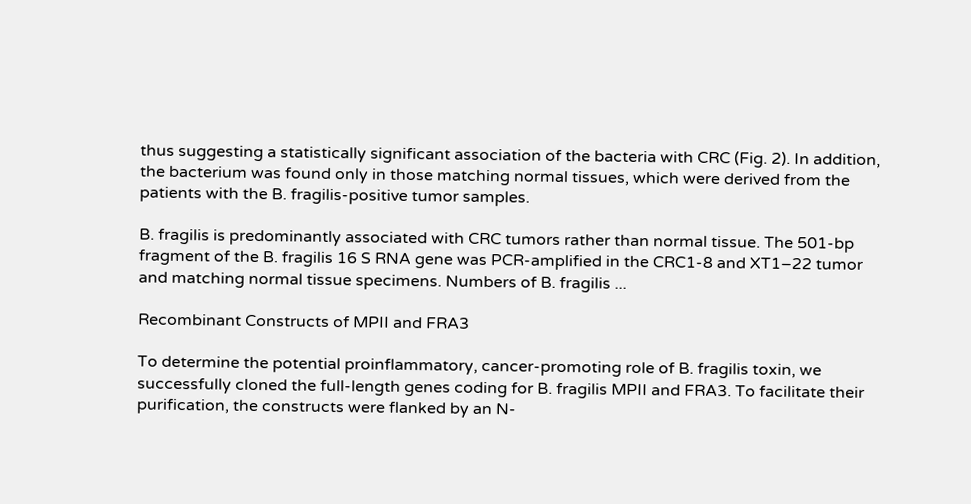thus suggesting a statistically significant association of the bacteria with CRC (Fig. 2). In addition, the bacterium was found only in those matching normal tissues, which were derived from the patients with the B. fragilis-positive tumor samples.

B. fragilis is predominantly associated with CRC tumors rather than normal tissue. The 501-bp fragment of the B. fragilis 16 S RNA gene was PCR-amplified in the CRC1-8 and XT1–22 tumor and matching normal tissue specimens. Numbers of B. fragilis ...

Recombinant Constructs of MPII and FRA3

To determine the potential proinflammatory, cancer-promoting role of B. fragilis toxin, we successfully cloned the full-length genes coding for B. fragilis MPII and FRA3. To facilitate their purification, the constructs were flanked by an N-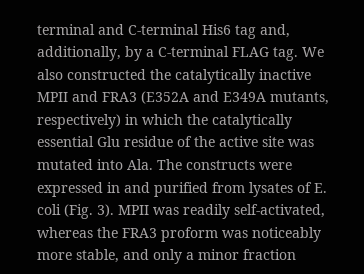terminal and C-terminal His6 tag and, additionally, by a C-terminal FLAG tag. We also constructed the catalytically inactive MPII and FRA3 (E352A and E349A mutants, respectively) in which the catalytically essential Glu residue of the active site was mutated into Ala. The constructs were expressed in and purified from lysates of E. coli (Fig. 3). MPII was readily self-activated, whereas the FRA3 proform was noticeably more stable, and only a minor fraction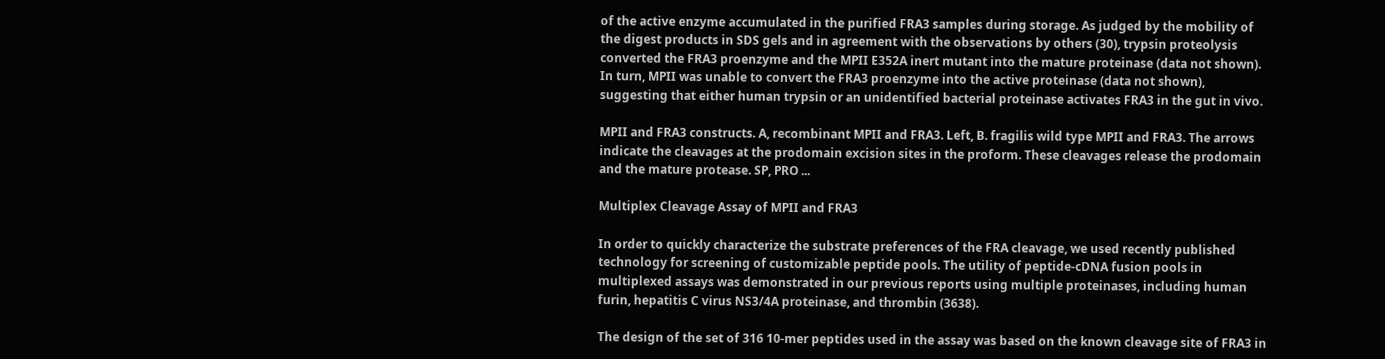of the active enzyme accumulated in the purified FRA3 samples during storage. As judged by the mobility of the digest products in SDS gels and in agreement with the observations by others (30), trypsin proteolysis converted the FRA3 proenzyme and the MPII E352A inert mutant into the mature proteinase (data not shown). In turn, MPII was unable to convert the FRA3 proenzyme into the active proteinase (data not shown), suggesting that either human trypsin or an unidentified bacterial proteinase activates FRA3 in the gut in vivo.

MPII and FRA3 constructs. A, recombinant MPII and FRA3. Left, B. fragilis wild type MPII and FRA3. The arrows indicate the cleavages at the prodomain excision sites in the proform. These cleavages release the prodomain and the mature protease. SP, PRO ...

Multiplex Cleavage Assay of MPII and FRA3

In order to quickly characterize the substrate preferences of the FRA cleavage, we used recently published technology for screening of customizable peptide pools. The utility of peptide-cDNA fusion pools in multiplexed assays was demonstrated in our previous reports using multiple proteinases, including human furin, hepatitis C virus NS3/4A proteinase, and thrombin (3638).

The design of the set of 316 10-mer peptides used in the assay was based on the known cleavage site of FRA3 in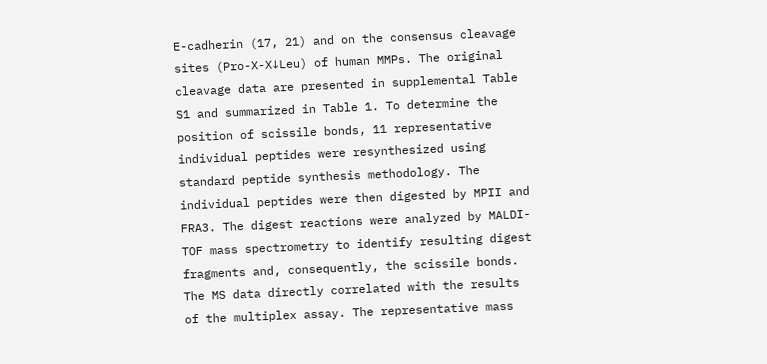E-cadherin (17, 21) and on the consensus cleavage sites (Pro-X-X↓Leu) of human MMPs. The original cleavage data are presented in supplemental Table S1 and summarized in Table 1. To determine the position of scissile bonds, 11 representative individual peptides were resynthesized using standard peptide synthesis methodology. The individual peptides were then digested by MPII and FRA3. The digest reactions were analyzed by MALDI-TOF mass spectrometry to identify resulting digest fragments and, consequently, the scissile bonds. The MS data directly correlated with the results of the multiplex assay. The representative mass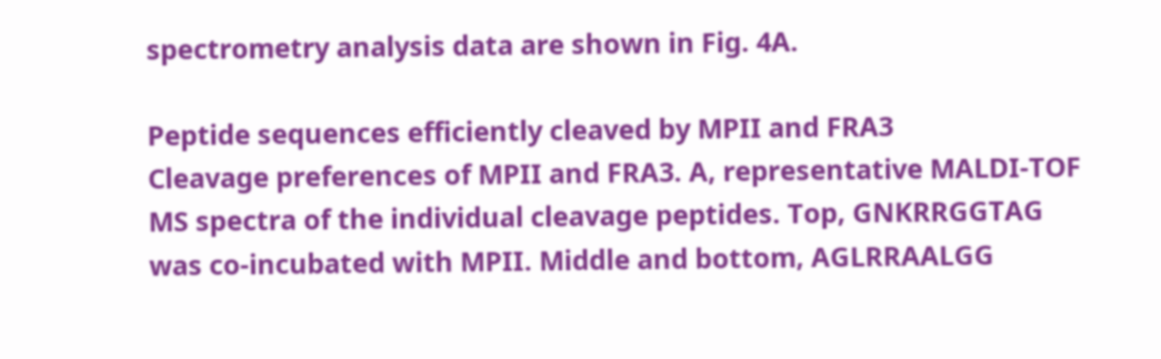spectrometry analysis data are shown in Fig. 4A.

Peptide sequences efficiently cleaved by MPII and FRA3
Cleavage preferences of MPII and FRA3. A, representative MALDI-TOF MS spectra of the individual cleavage peptides. Top, GNKRRGGTAG was co-incubated with MPII. Middle and bottom, AGLRRAALGG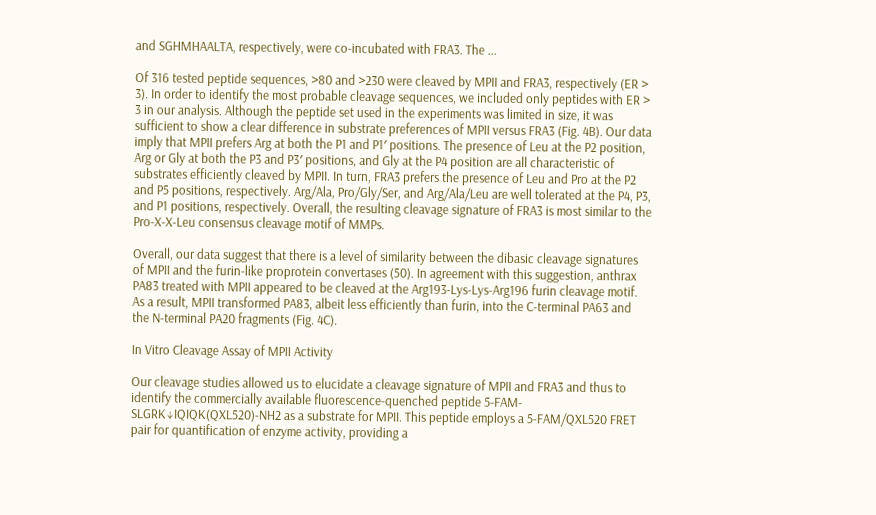and SGHMHAALTA, respectively, were co-incubated with FRA3. The ...

Of 316 tested peptide sequences, >80 and >230 were cleaved by MPII and FRA3, respectively (ER > 3). In order to identify the most probable cleavage sequences, we included only peptides with ER > 3 in our analysis. Although the peptide set used in the experiments was limited in size, it was sufficient to show a clear difference in substrate preferences of MPII versus FRA3 (Fig. 4B). Our data imply that MPII prefers Arg at both the P1 and P1′ positions. The presence of Leu at the P2 position, Arg or Gly at both the P3 and P3′ positions, and Gly at the P4 position are all characteristic of substrates efficiently cleaved by MPII. In turn, FRA3 prefers the presence of Leu and Pro at the P2 and P5 positions, respectively. Arg/Ala, Pro/Gly/Ser, and Arg/Ala/Leu are well tolerated at the P4, P3, and P1 positions, respectively. Overall, the resulting cleavage signature of FRA3 is most similar to the Pro-X-X-Leu consensus cleavage motif of MMPs.

Overall, our data suggest that there is a level of similarity between the dibasic cleavage signatures of MPII and the furin-like proprotein convertases (50). In agreement with this suggestion, anthrax PA83 treated with MPII appeared to be cleaved at the Arg193-Lys-Lys-Arg196 furin cleavage motif. As a result, MPII transformed PA83, albeit less efficiently than furin, into the C-terminal PA63 and the N-terminal PA20 fragments (Fig. 4C).

In Vitro Cleavage Assay of MPII Activity

Our cleavage studies allowed us to elucidate a cleavage signature of MPII and FRA3 and thus to identify the commercially available fluorescence-quenched peptide 5-FAM-SLGRK↓IQIQK(QXL520)-NH2 as a substrate for MPII. This peptide employs a 5-FAM/QXL520 FRET pair for quantification of enzyme activity, providing a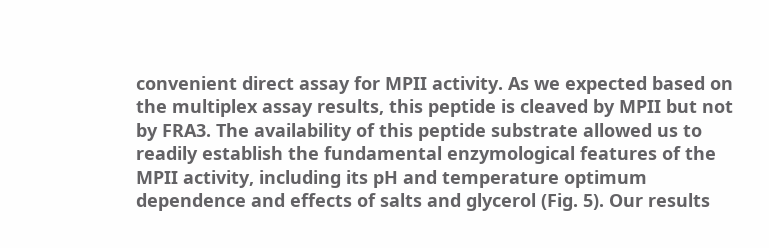convenient direct assay for MPII activity. As we expected based on the multiplex assay results, this peptide is cleaved by MPII but not by FRA3. The availability of this peptide substrate allowed us to readily establish the fundamental enzymological features of the MPII activity, including its pH and temperature optimum dependence and effects of salts and glycerol (Fig. 5). Our results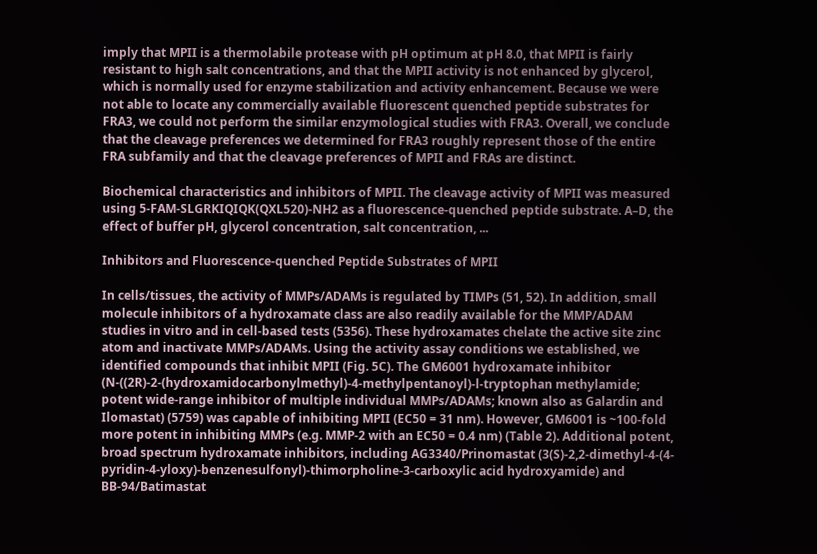imply that MPII is a thermolabile protease with pH optimum at pH 8.0, that MPII is fairly resistant to high salt concentrations, and that the MPII activity is not enhanced by glycerol, which is normally used for enzyme stabilization and activity enhancement. Because we were not able to locate any commercially available fluorescent quenched peptide substrates for FRA3, we could not perform the similar enzymological studies with FRA3. Overall, we conclude that the cleavage preferences we determined for FRA3 roughly represent those of the entire FRA subfamily and that the cleavage preferences of MPII and FRAs are distinct.

Biochemical characteristics and inhibitors of MPII. The cleavage activity of MPII was measured using 5-FAM-SLGRKIQIQK(QXL520)-NH2 as a fluorescence-quenched peptide substrate. A–D, the effect of buffer pH, glycerol concentration, salt concentration, ...

Inhibitors and Fluorescence-quenched Peptide Substrates of MPII

In cells/tissues, the activity of MMPs/ADAMs is regulated by TIMPs (51, 52). In addition, small molecule inhibitors of a hydroxamate class are also readily available for the MMP/ADAM studies in vitro and in cell-based tests (5356). These hydroxamates chelate the active site zinc atom and inactivate MMPs/ADAMs. Using the activity assay conditions we established, we identified compounds that inhibit MPII (Fig. 5C). The GM6001 hydroxamate inhibitor (N-((2R)-2-(hydroxamidocarbonylmethyl)-4-methylpentanoyl)-l-tryptophan methylamide; potent wide-range inhibitor of multiple individual MMPs/ADAMs; known also as Galardin and Ilomastat) (5759) was capable of inhibiting MPII (EC50 = 31 nm). However, GM6001 is ~100-fold more potent in inhibiting MMPs (e.g. MMP-2 with an EC50 = 0.4 nm) (Table 2). Additional potent, broad spectrum hydroxamate inhibitors, including AG3340/Prinomastat (3(S)-2,2-dimethyl-4-(4-pyridin-4-yloxy)-benzenesulfonyl)-thimorpholine-3-carboxylic acid hydroxyamide) and BB-94/Batimastat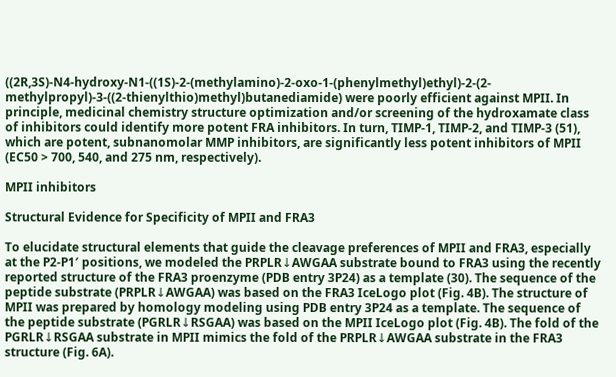((2R,3S)-N4-hydroxy-N1-((1S)-2-(methylamino)-2-oxo-1-(phenylmethyl)ethyl)-2-(2-methylpropyl)-3-((2-thienylthio)methyl)butanediamide) were poorly efficient against MPII. In principle, medicinal chemistry structure optimization and/or screening of the hydroxamate class of inhibitors could identify more potent FRA inhibitors. In turn, TIMP-1, TIMP-2, and TIMP-3 (51), which are potent, subnanomolar MMP inhibitors, are significantly less potent inhibitors of MPII (EC50 > 700, 540, and 275 nm, respectively).

MPII inhibitors

Structural Evidence for Specificity of MPII and FRA3

To elucidate structural elements that guide the cleavage preferences of MPII and FRA3, especially at the P2-P1′ positions, we modeled the PRPLR↓AWGAA substrate bound to FRA3 using the recently reported structure of the FRA3 proenzyme (PDB entry 3P24) as a template (30). The sequence of the peptide substrate (PRPLR↓AWGAA) was based on the FRA3 IceLogo plot (Fig. 4B). The structure of MPII was prepared by homology modeling using PDB entry 3P24 as a template. The sequence of the peptide substrate (PGRLR↓RSGAA) was based on the MPII IceLogo plot (Fig. 4B). The fold of the PGRLR↓RSGAA substrate in MPII mimics the fold of the PRPLR↓AWGAA substrate in the FRA3 structure (Fig. 6A).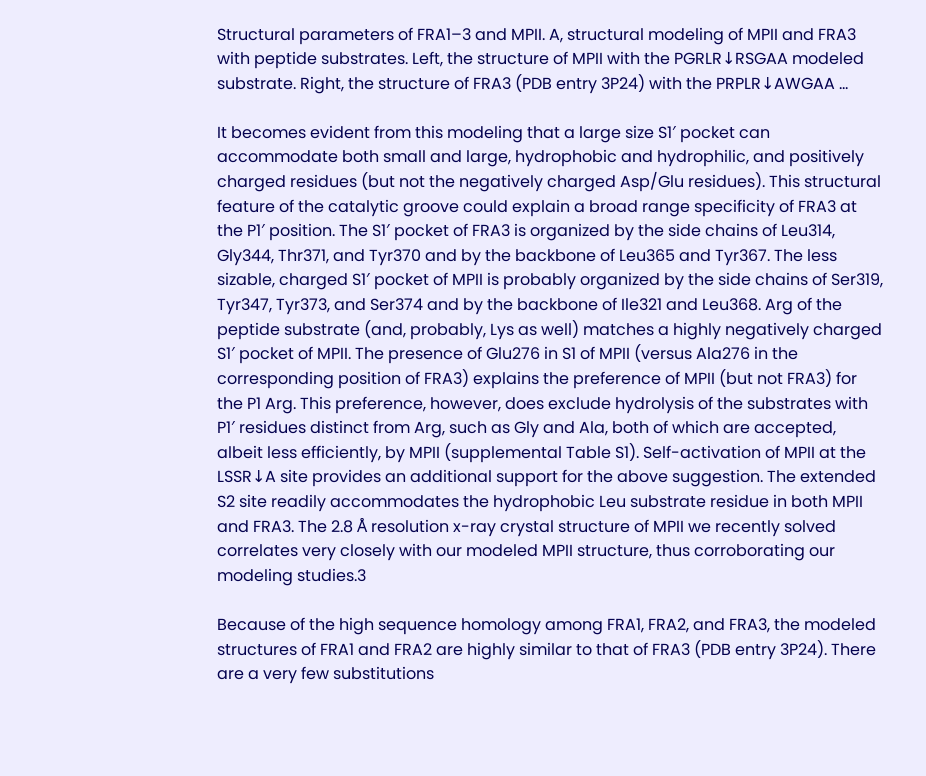Structural parameters of FRA1–3 and MPII. A, structural modeling of MPII and FRA3 with peptide substrates. Left, the structure of MPII with the PGRLR↓RSGAA modeled substrate. Right, the structure of FRA3 (PDB entry 3P24) with the PRPLR↓AWGAA ...

It becomes evident from this modeling that a large size S1′ pocket can accommodate both small and large, hydrophobic and hydrophilic, and positively charged residues (but not the negatively charged Asp/Glu residues). This structural feature of the catalytic groove could explain a broad range specificity of FRA3 at the P1′ position. The S1′ pocket of FRA3 is organized by the side chains of Leu314, Gly344, Thr371, and Tyr370 and by the backbone of Leu365 and Tyr367. The less sizable, charged S1′ pocket of MPII is probably organized by the side chains of Ser319, Tyr347, Tyr373, and Ser374 and by the backbone of Ile321 and Leu368. Arg of the peptide substrate (and, probably, Lys as well) matches a highly negatively charged S1′ pocket of MPII. The presence of Glu276 in S1 of MPII (versus Ala276 in the corresponding position of FRA3) explains the preference of MPII (but not FRA3) for the P1 Arg. This preference, however, does exclude hydrolysis of the substrates with P1′ residues distinct from Arg, such as Gly and Ala, both of which are accepted, albeit less efficiently, by MPII (supplemental Table S1). Self-activation of MPII at the LSSR↓A site provides an additional support for the above suggestion. The extended S2 site readily accommodates the hydrophobic Leu substrate residue in both MPII and FRA3. The 2.8 Å resolution x-ray crystal structure of MPII we recently solved correlates very closely with our modeled MPII structure, thus corroborating our modeling studies.3

Because of the high sequence homology among FRA1, FRA2, and FRA3, the modeled structures of FRA1 and FRA2 are highly similar to that of FRA3 (PDB entry 3P24). There are a very few substitutions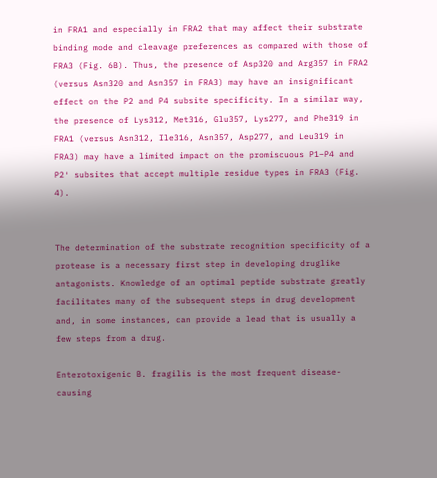in FRA1 and especially in FRA2 that may affect their substrate binding mode and cleavage preferences as compared with those of FRA3 (Fig. 6B). Thus, the presence of Asp320 and Arg357 in FRA2 (versus Asn320 and Asn357 in FRA3) may have an insignificant effect on the P2 and P4 subsite specificity. In a similar way, the presence of Lys312, Met316, Glu357, Lys277, and Phe319 in FRA1 (versus Asn312, Ile316, Asn357, Asp277, and Leu319 in FRA3) may have a limited impact on the promiscuous P1–P4 and P2′ subsites that accept multiple residue types in FRA3 (Fig. 4).


The determination of the substrate recognition specificity of a protease is a necessary first step in developing druglike antagonists. Knowledge of an optimal peptide substrate greatly facilitates many of the subsequent steps in drug development and, in some instances, can provide a lead that is usually a few steps from a drug.

Enterotoxigenic B. fragilis is the most frequent disease-causing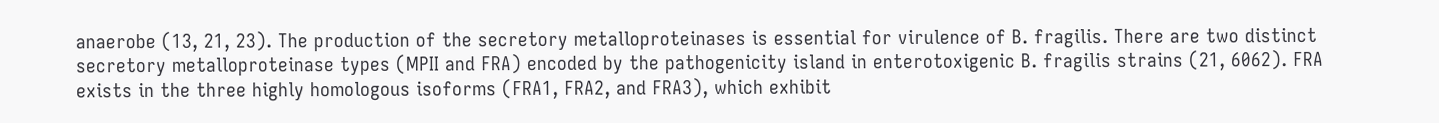anaerobe (13, 21, 23). The production of the secretory metalloproteinases is essential for virulence of B. fragilis. There are two distinct secretory metalloproteinase types (MPII and FRA) encoded by the pathogenicity island in enterotoxigenic B. fragilis strains (21, 6062). FRA exists in the three highly homologous isoforms (FRA1, FRA2, and FRA3), which exhibit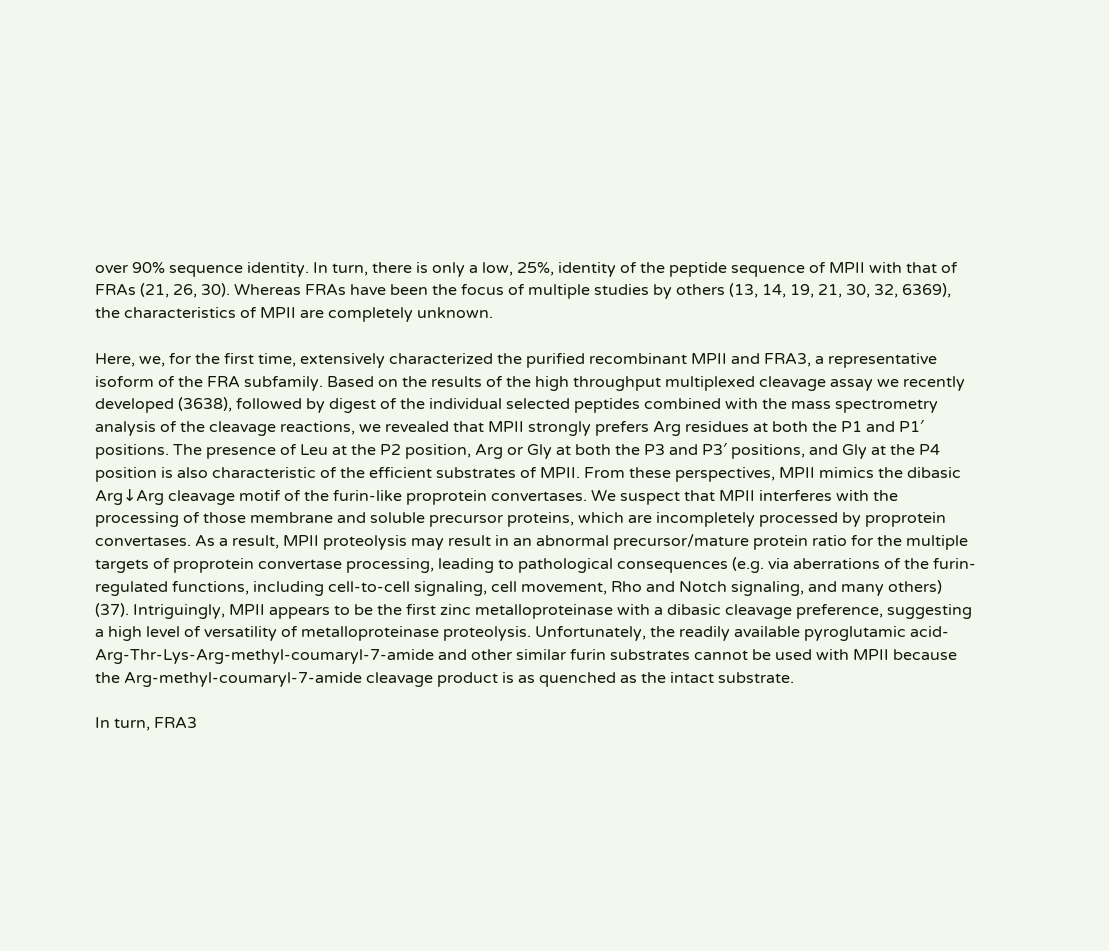over 90% sequence identity. In turn, there is only a low, 25%, identity of the peptide sequence of MPII with that of FRAs (21, 26, 30). Whereas FRAs have been the focus of multiple studies by others (13, 14, 19, 21, 30, 32, 6369), the characteristics of MPII are completely unknown.

Here, we, for the first time, extensively characterized the purified recombinant MPII and FRA3, a representative isoform of the FRA subfamily. Based on the results of the high throughput multiplexed cleavage assay we recently developed (3638), followed by digest of the individual selected peptides combined with the mass spectrometry analysis of the cleavage reactions, we revealed that MPII strongly prefers Arg residues at both the P1 and P1′ positions. The presence of Leu at the P2 position, Arg or Gly at both the P3 and P3′ positions, and Gly at the P4 position is also characteristic of the efficient substrates of MPII. From these perspectives, MPII mimics the dibasic Arg↓Arg cleavage motif of the furin-like proprotein convertases. We suspect that MPII interferes with the processing of those membrane and soluble precursor proteins, which are incompletely processed by proprotein convertases. As a result, MPII proteolysis may result in an abnormal precursor/mature protein ratio for the multiple targets of proprotein convertase processing, leading to pathological consequences (e.g. via aberrations of the furin-regulated functions, including cell-to-cell signaling, cell movement, Rho and Notch signaling, and many others) (37). Intriguingly, MPII appears to be the first zinc metalloproteinase with a dibasic cleavage preference, suggesting a high level of versatility of metalloproteinase proteolysis. Unfortunately, the readily available pyroglutamic acid-Arg-Thr-Lys-Arg-methyl-coumaryl-7-amide and other similar furin substrates cannot be used with MPII because the Arg-methyl-coumaryl-7-amide cleavage product is as quenched as the intact substrate.

In turn, FRA3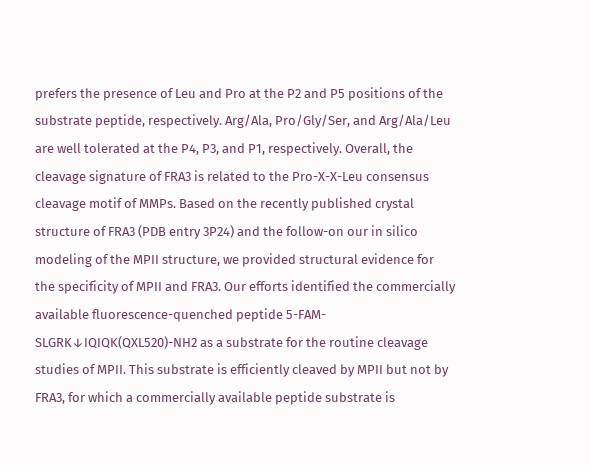prefers the presence of Leu and Pro at the P2 and P5 positions of the substrate peptide, respectively. Arg/Ala, Pro/Gly/Ser, and Arg/Ala/Leu are well tolerated at the P4, P3, and P1, respectively. Overall, the cleavage signature of FRA3 is related to the Pro-X-X-Leu consensus cleavage motif of MMPs. Based on the recently published crystal structure of FRA3 (PDB entry 3P24) and the follow-on our in silico modeling of the MPII structure, we provided structural evidence for the specificity of MPII and FRA3. Our efforts identified the commercially available fluorescence-quenched peptide 5-FAM-SLGRK↓IQIQK(QXL520)-NH2 as a substrate for the routine cleavage studies of MPII. This substrate is efficiently cleaved by MPII but not by FRA3, for which a commercially available peptide substrate is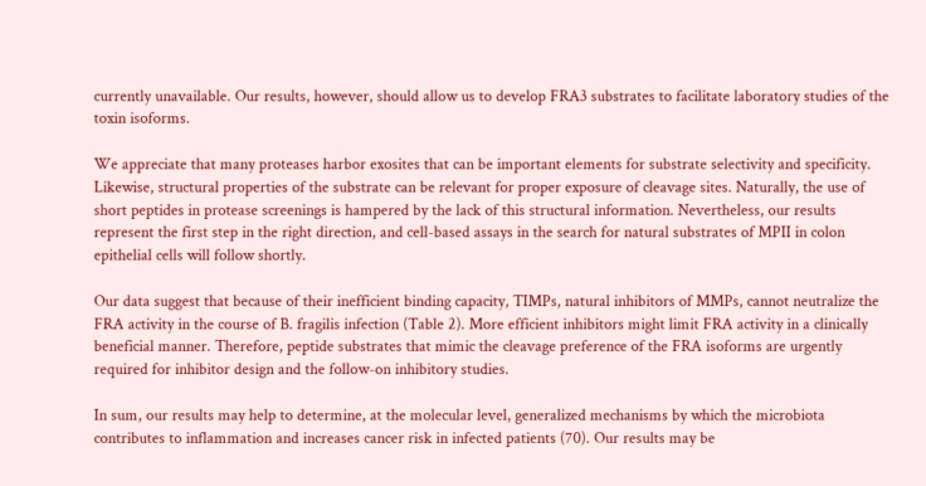currently unavailable. Our results, however, should allow us to develop FRA3 substrates to facilitate laboratory studies of the toxin isoforms.

We appreciate that many proteases harbor exosites that can be important elements for substrate selectivity and specificity. Likewise, structural properties of the substrate can be relevant for proper exposure of cleavage sites. Naturally, the use of short peptides in protease screenings is hampered by the lack of this structural information. Nevertheless, our results represent the first step in the right direction, and cell-based assays in the search for natural substrates of MPII in colon epithelial cells will follow shortly.

Our data suggest that because of their inefficient binding capacity, TIMPs, natural inhibitors of MMPs, cannot neutralize the FRA activity in the course of B. fragilis infection (Table 2). More efficient inhibitors might limit FRA activity in a clinically beneficial manner. Therefore, peptide substrates that mimic the cleavage preference of the FRA isoforms are urgently required for inhibitor design and the follow-on inhibitory studies.

In sum, our results may help to determine, at the molecular level, generalized mechanisms by which the microbiota contributes to inflammation and increases cancer risk in infected patients (70). Our results may be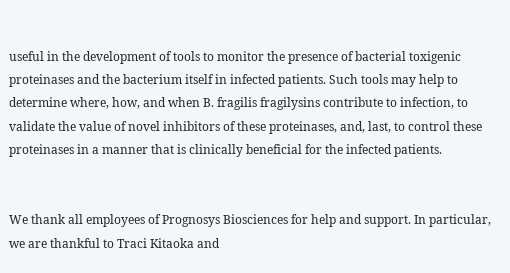useful in the development of tools to monitor the presence of bacterial toxigenic proteinases and the bacterium itself in infected patients. Such tools may help to determine where, how, and when B. fragilis fragilysins contribute to infection, to validate the value of novel inhibitors of these proteinases, and, last, to control these proteinases in a manner that is clinically beneficial for the infected patients.


We thank all employees of Prognosys Biosciences for help and support. In particular, we are thankful to Traci Kitaoka and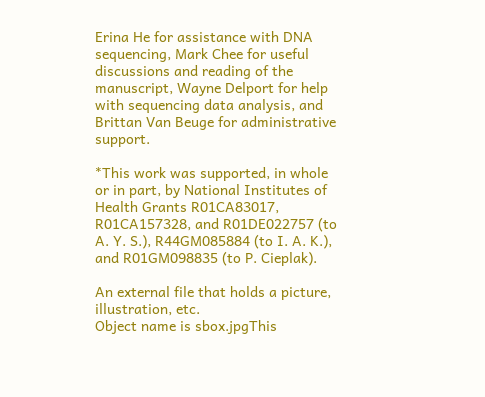Erina He for assistance with DNA sequencing, Mark Chee for useful discussions and reading of the manuscript, Wayne Delport for help with sequencing data analysis, and Brittan Van Beuge for administrative support.

*This work was supported, in whole or in part, by National Institutes of Health Grants R01CA83017, R01CA157328, and R01DE022757 (to A. Y. S.), R44GM085884 (to I. A. K.), and R01GM098835 (to P. Cieplak).

An external file that holds a picture, illustration, etc.
Object name is sbox.jpgThis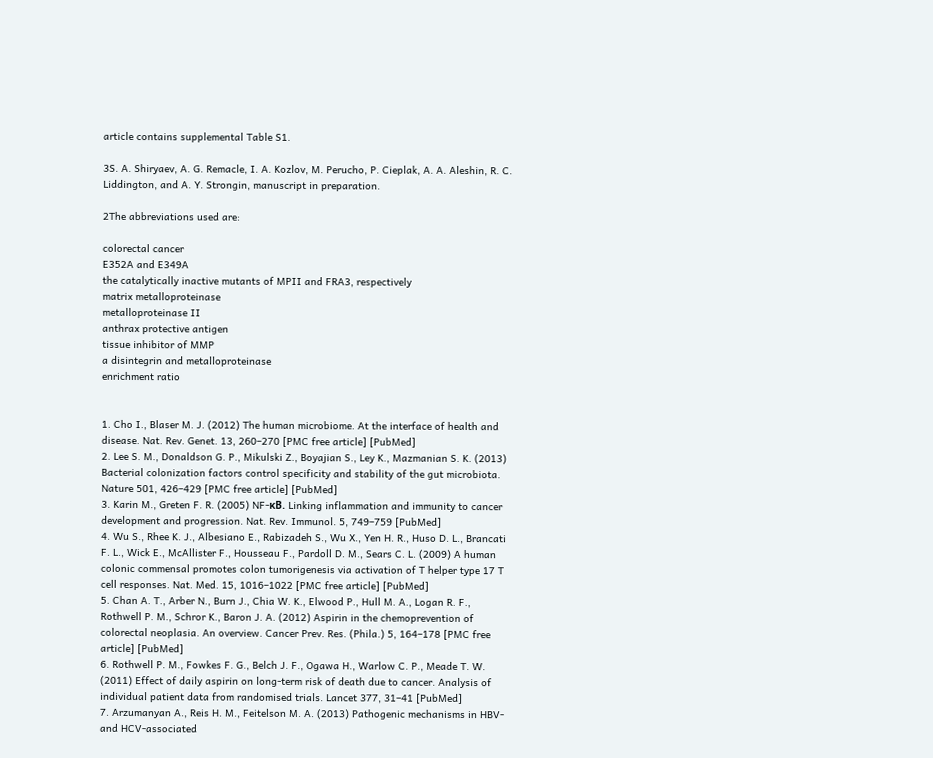article contains supplemental Table S1.

3S. A. Shiryaev, A. G. Remacle, I. A. Kozlov, M. Perucho, P. Cieplak, A. A. Aleshin, R. C. Liddington, and A. Y. Strongin, manuscript in preparation.

2The abbreviations used are:

colorectal cancer
E352A and E349A
the catalytically inactive mutants of MPII and FRA3, respectively
matrix metalloproteinase
metalloproteinase II
anthrax protective antigen
tissue inhibitor of MMP
a disintegrin and metalloproteinase
enrichment ratio


1. Cho I., Blaser M. J. (2012) The human microbiome. At the interface of health and disease. Nat. Rev. Genet. 13, 260–270 [PMC free article] [PubMed]
2. Lee S. M., Donaldson G. P., Mikulski Z., Boyajian S., Ley K., Mazmanian S. K. (2013) Bacterial colonization factors control specificity and stability of the gut microbiota. Nature 501, 426–429 [PMC free article] [PubMed]
3. Karin M., Greten F. R. (2005) NF-κB. Linking inflammation and immunity to cancer development and progression. Nat. Rev. Immunol. 5, 749–759 [PubMed]
4. Wu S., Rhee K. J., Albesiano E., Rabizadeh S., Wu X., Yen H. R., Huso D. L., Brancati F. L., Wick E., McAllister F., Housseau F., Pardoll D. M., Sears C. L. (2009) A human colonic commensal promotes colon tumorigenesis via activation of T helper type 17 T cell responses. Nat. Med. 15, 1016–1022 [PMC free article] [PubMed]
5. Chan A. T., Arber N., Burn J., Chia W. K., Elwood P., Hull M. A., Logan R. F., Rothwell P. M., Schror K., Baron J. A. (2012) Aspirin in the chemoprevention of colorectal neoplasia. An overview. Cancer Prev. Res. (Phila.) 5, 164–178 [PMC free article] [PubMed]
6. Rothwell P. M., Fowkes F. G., Belch J. F., Ogawa H., Warlow C. P., Meade T. W. (2011) Effect of daily aspirin on long-term risk of death due to cancer. Analysis of individual patient data from randomised trials. Lancet 377, 31–41 [PubMed]
7. Arzumanyan A., Reis H. M., Feitelson M. A. (2013) Pathogenic mechanisms in HBV- and HCV-associated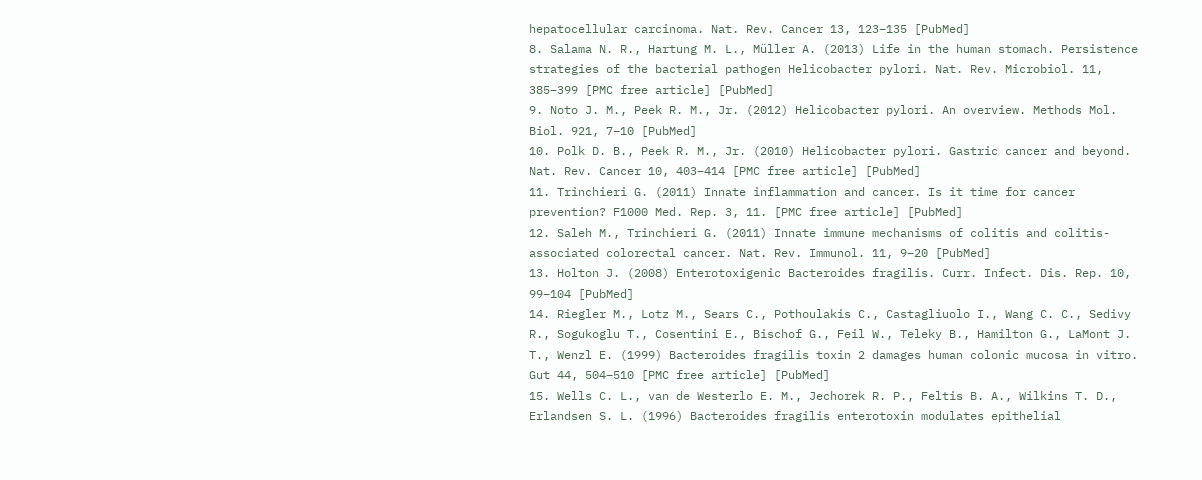hepatocellular carcinoma. Nat. Rev. Cancer 13, 123–135 [PubMed]
8. Salama N. R., Hartung M. L., Müller A. (2013) Life in the human stomach. Persistence strategies of the bacterial pathogen Helicobacter pylori. Nat. Rev. Microbiol. 11, 385–399 [PMC free article] [PubMed]
9. Noto J. M., Peek R. M., Jr. (2012) Helicobacter pylori. An overview. Methods Mol. Biol. 921, 7–10 [PubMed]
10. Polk D. B., Peek R. M., Jr. (2010) Helicobacter pylori. Gastric cancer and beyond. Nat. Rev. Cancer 10, 403–414 [PMC free article] [PubMed]
11. Trinchieri G. (2011) Innate inflammation and cancer. Is it time for cancer prevention? F1000 Med. Rep. 3, 11. [PMC free article] [PubMed]
12. Saleh M., Trinchieri G. (2011) Innate immune mechanisms of colitis and colitis-associated colorectal cancer. Nat. Rev. Immunol. 11, 9–20 [PubMed]
13. Holton J. (2008) Enterotoxigenic Bacteroides fragilis. Curr. Infect. Dis. Rep. 10, 99–104 [PubMed]
14. Riegler M., Lotz M., Sears C., Pothoulakis C., Castagliuolo I., Wang C. C., Sedivy R., Sogukoglu T., Cosentini E., Bischof G., Feil W., Teleky B., Hamilton G., LaMont J. T., Wenzl E. (1999) Bacteroides fragilis toxin 2 damages human colonic mucosa in vitro. Gut 44, 504–510 [PMC free article] [PubMed]
15. Wells C. L., van de Westerlo E. M., Jechorek R. P., Feltis B. A., Wilkins T. D., Erlandsen S. L. (1996) Bacteroides fragilis enterotoxin modulates epithelial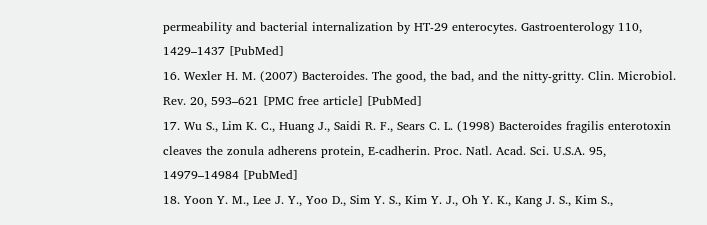permeability and bacterial internalization by HT-29 enterocytes. Gastroenterology 110, 1429–1437 [PubMed]
16. Wexler H. M. (2007) Bacteroides. The good, the bad, and the nitty-gritty. Clin. Microbiol. Rev. 20, 593–621 [PMC free article] [PubMed]
17. Wu S., Lim K. C., Huang J., Saidi R. F., Sears C. L. (1998) Bacteroides fragilis enterotoxin cleaves the zonula adherens protein, E-cadherin. Proc. Natl. Acad. Sci. U.S.A. 95, 14979–14984 [PubMed]
18. Yoon Y. M., Lee J. Y., Yoo D., Sim Y. S., Kim Y. J., Oh Y. K., Kang J. S., Kim S.,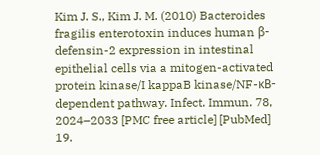Kim J. S., Kim J. M. (2010) Bacteroides fragilis enterotoxin induces human β-defensin-2 expression in intestinal epithelial cells via a mitogen-activated protein kinase/I kappaB kinase/NF-κB-dependent pathway. Infect. Immun. 78, 2024–2033 [PMC free article] [PubMed]
19.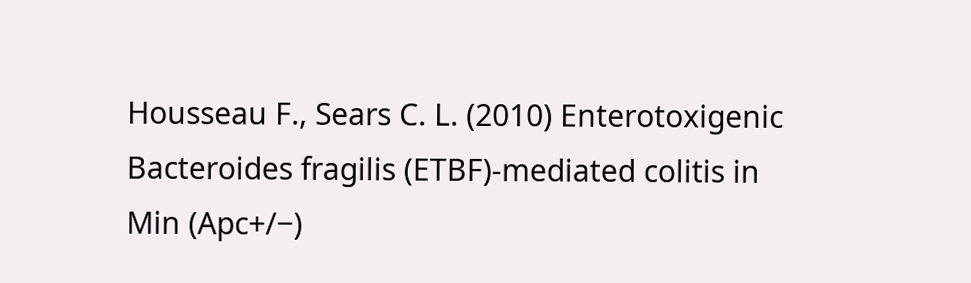Housseau F., Sears C. L. (2010) Enterotoxigenic Bacteroides fragilis (ETBF)-mediated colitis in Min (Apc+/−)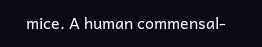mice. A human commensal-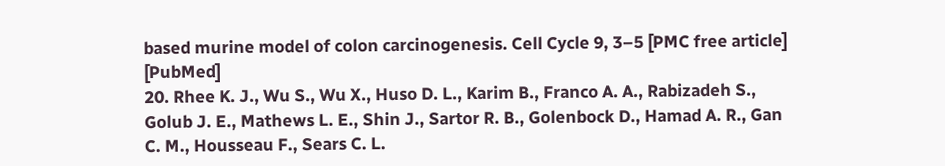based murine model of colon carcinogenesis. Cell Cycle 9, 3–5 [PMC free article] [PubMed]
20. Rhee K. J., Wu S., Wu X., Huso D. L., Karim B., Franco A. A., Rabizadeh S., Golub J. E., Mathews L. E., Shin J., Sartor R. B., Golenbock D., Hamad A. R., Gan C. M., Housseau F., Sears C. L.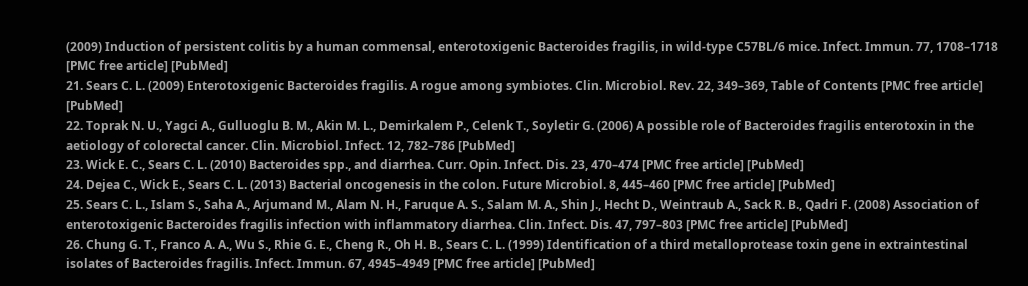(2009) Induction of persistent colitis by a human commensal, enterotoxigenic Bacteroides fragilis, in wild-type C57BL/6 mice. Infect. Immun. 77, 1708–1718 [PMC free article] [PubMed]
21. Sears C. L. (2009) Enterotoxigenic Bacteroides fragilis. A rogue among symbiotes. Clin. Microbiol. Rev. 22, 349–369, Table of Contents [PMC free article] [PubMed]
22. Toprak N. U., Yagci A., Gulluoglu B. M., Akin M. L., Demirkalem P., Celenk T., Soyletir G. (2006) A possible role of Bacteroides fragilis enterotoxin in the aetiology of colorectal cancer. Clin. Microbiol. Infect. 12, 782–786 [PubMed]
23. Wick E. C., Sears C. L. (2010) Bacteroides spp., and diarrhea. Curr. Opin. Infect. Dis. 23, 470–474 [PMC free article] [PubMed]
24. Dejea C., Wick E., Sears C. L. (2013) Bacterial oncogenesis in the colon. Future Microbiol. 8, 445–460 [PMC free article] [PubMed]
25. Sears C. L., Islam S., Saha A., Arjumand M., Alam N. H., Faruque A. S., Salam M. A., Shin J., Hecht D., Weintraub A., Sack R. B., Qadri F. (2008) Association of enterotoxigenic Bacteroides fragilis infection with inflammatory diarrhea. Clin. Infect. Dis. 47, 797–803 [PMC free article] [PubMed]
26. Chung G. T., Franco A. A., Wu S., Rhie G. E., Cheng R., Oh H. B., Sears C. L. (1999) Identification of a third metalloprotease toxin gene in extraintestinal isolates of Bacteroides fragilis. Infect. Immun. 67, 4945–4949 [PMC free article] [PubMed]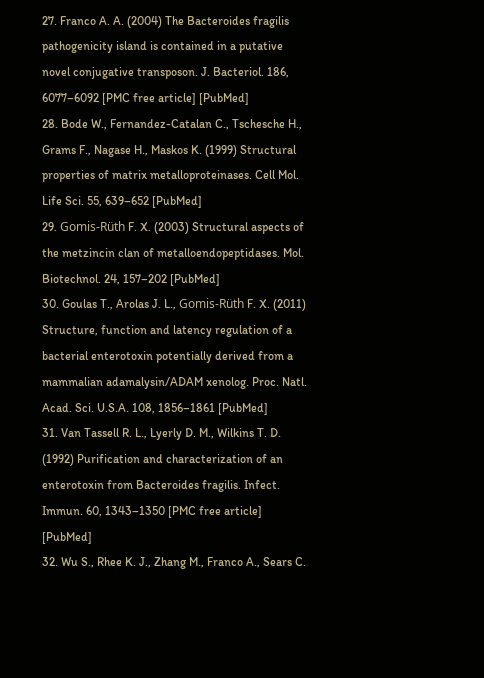27. Franco A. A. (2004) The Bacteroides fragilis pathogenicity island is contained in a putative novel conjugative transposon. J. Bacteriol. 186, 6077–6092 [PMC free article] [PubMed]
28. Bode W., Fernandez-Catalan C., Tschesche H., Grams F., Nagase H., Maskos K. (1999) Structural properties of matrix metalloproteinases. Cell Mol. Life Sci. 55, 639–652 [PubMed]
29. Gomis-Rüth F. X. (2003) Structural aspects of the metzincin clan of metalloendopeptidases. Mol. Biotechnol. 24, 157–202 [PubMed]
30. Goulas T., Arolas J. L., Gomis-Rüth F. X. (2011) Structure, function and latency regulation of a bacterial enterotoxin potentially derived from a mammalian adamalysin/ADAM xenolog. Proc. Natl. Acad. Sci. U.S.A. 108, 1856–1861 [PubMed]
31. Van Tassell R. L., Lyerly D. M., Wilkins T. D. (1992) Purification and characterization of an enterotoxin from Bacteroides fragilis. Infect. Immun. 60, 1343–1350 [PMC free article] [PubMed]
32. Wu S., Rhee K. J., Zhang M., Franco A., Sears C.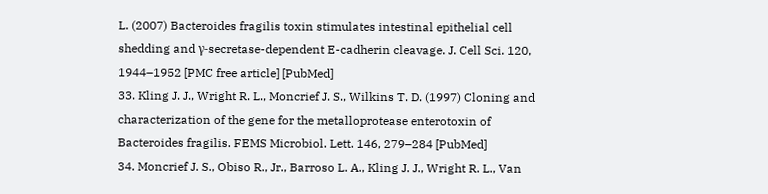L. (2007) Bacteroides fragilis toxin stimulates intestinal epithelial cell shedding and γ-secretase-dependent E-cadherin cleavage. J. Cell Sci. 120, 1944–1952 [PMC free article] [PubMed]
33. Kling J. J., Wright R. L., Moncrief J. S., Wilkins T. D. (1997) Cloning and characterization of the gene for the metalloprotease enterotoxin of Bacteroides fragilis. FEMS Microbiol. Lett. 146, 279–284 [PubMed]
34. Moncrief J. S., Obiso R., Jr., Barroso L. A., Kling J. J., Wright R. L., Van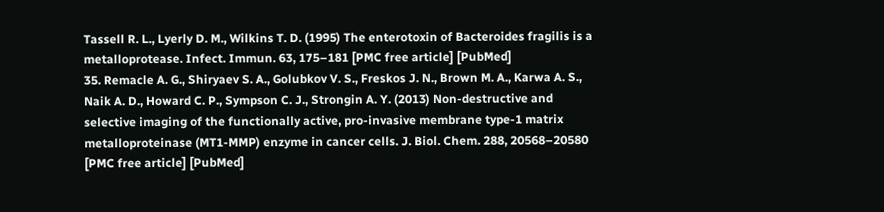Tassell R. L., Lyerly D. M., Wilkins T. D. (1995) The enterotoxin of Bacteroides fragilis is a metalloprotease. Infect. Immun. 63, 175–181 [PMC free article] [PubMed]
35. Remacle A. G., Shiryaev S. A., Golubkov V. S., Freskos J. N., Brown M. A., Karwa A. S., Naik A. D., Howard C. P., Sympson C. J., Strongin A. Y. (2013) Non-destructive and selective imaging of the functionally active, pro-invasive membrane type-1 matrix metalloproteinase (MT1-MMP) enzyme in cancer cells. J. Biol. Chem. 288, 20568–20580 [PMC free article] [PubMed]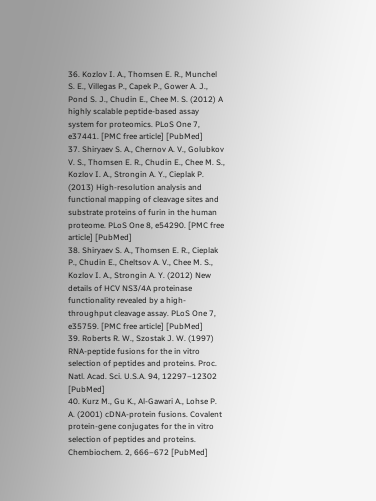36. Kozlov I. A., Thomsen E. R., Munchel S. E., Villegas P., Capek P., Gower A. J., Pond S. J., Chudin E., Chee M. S. (2012) A highly scalable peptide-based assay system for proteomics. PLoS One 7, e37441. [PMC free article] [PubMed]
37. Shiryaev S. A., Chernov A. V., Golubkov V. S., Thomsen E. R., Chudin E., Chee M. S., Kozlov I. A., Strongin A. Y., Cieplak P. (2013) High-resolution analysis and functional mapping of cleavage sites and substrate proteins of furin in the human proteome. PLoS One 8, e54290. [PMC free article] [PubMed]
38. Shiryaev S. A., Thomsen E. R., Cieplak P., Chudin E., Cheltsov A. V., Chee M. S., Kozlov I. A., Strongin A. Y. (2012) New details of HCV NS3/4A proteinase functionality revealed by a high-throughput cleavage assay. PLoS One 7, e35759. [PMC free article] [PubMed]
39. Roberts R. W., Szostak J. W. (1997) RNA-peptide fusions for the in vitro selection of peptides and proteins. Proc. Natl. Acad. Sci. U.S.A. 94, 12297–12302 [PubMed]
40. Kurz M., Gu K., Al-Gawari A., Lohse P. A. (2001) cDNA-protein fusions. Covalent protein-gene conjugates for the in vitro selection of peptides and proteins. Chembiochem. 2, 666–672 [PubMed]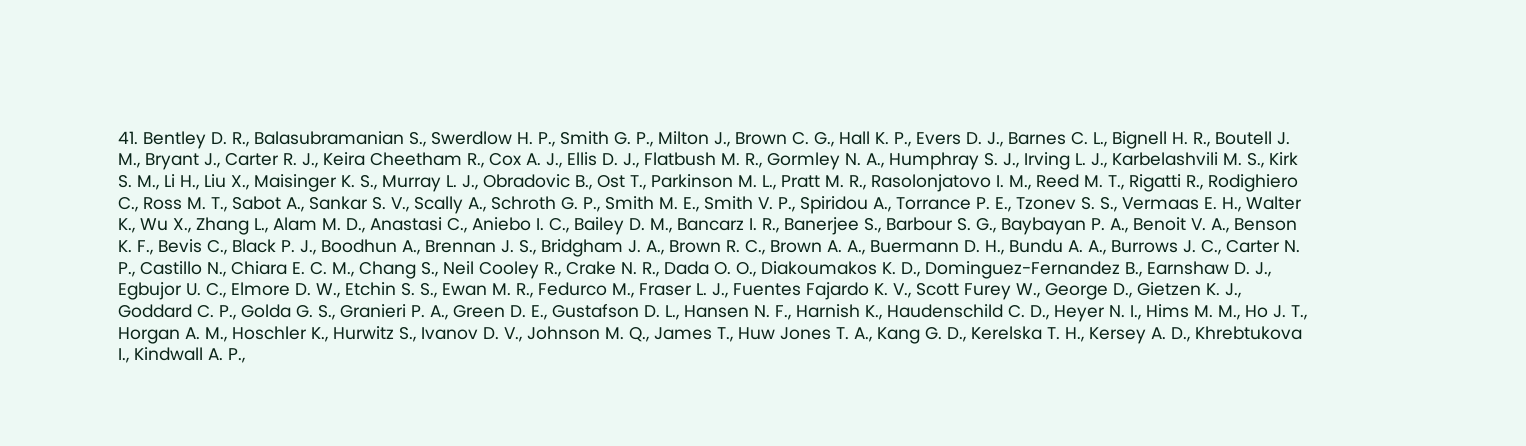41. Bentley D. R., Balasubramanian S., Swerdlow H. P., Smith G. P., Milton J., Brown C. G., Hall K. P., Evers D. J., Barnes C. L., Bignell H. R., Boutell J. M., Bryant J., Carter R. J., Keira Cheetham R., Cox A. J., Ellis D. J., Flatbush M. R., Gormley N. A., Humphray S. J., Irving L. J., Karbelashvili M. S., Kirk S. M., Li H., Liu X., Maisinger K. S., Murray L. J., Obradovic B., Ost T., Parkinson M. L., Pratt M. R., Rasolonjatovo I. M., Reed M. T., Rigatti R., Rodighiero C., Ross M. T., Sabot A., Sankar S. V., Scally A., Schroth G. P., Smith M. E., Smith V. P., Spiridou A., Torrance P. E., Tzonev S. S., Vermaas E. H., Walter K., Wu X., Zhang L., Alam M. D., Anastasi C., Aniebo I. C., Bailey D. M., Bancarz I. R., Banerjee S., Barbour S. G., Baybayan P. A., Benoit V. A., Benson K. F., Bevis C., Black P. J., Boodhun A., Brennan J. S., Bridgham J. A., Brown R. C., Brown A. A., Buermann D. H., Bundu A. A., Burrows J. C., Carter N. P., Castillo N., Chiara E. C. M., Chang S., Neil Cooley R., Crake N. R., Dada O. O., Diakoumakos K. D., Dominguez-Fernandez B., Earnshaw D. J., Egbujor U. C., Elmore D. W., Etchin S. S., Ewan M. R., Fedurco M., Fraser L. J., Fuentes Fajardo K. V., Scott Furey W., George D., Gietzen K. J., Goddard C. P., Golda G. S., Granieri P. A., Green D. E., Gustafson D. L., Hansen N. F., Harnish K., Haudenschild C. D., Heyer N. I., Hims M. M., Ho J. T., Horgan A. M., Hoschler K., Hurwitz S., Ivanov D. V., Johnson M. Q., James T., Huw Jones T. A., Kang G. D., Kerelska T. H., Kersey A. D., Khrebtukova I., Kindwall A. P.,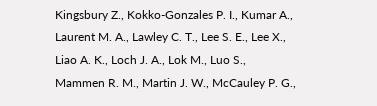Kingsbury Z., Kokko-Gonzales P. I., Kumar A., Laurent M. A., Lawley C. T., Lee S. E., Lee X., Liao A. K., Loch J. A., Lok M., Luo S., Mammen R. M., Martin J. W., McCauley P. G.,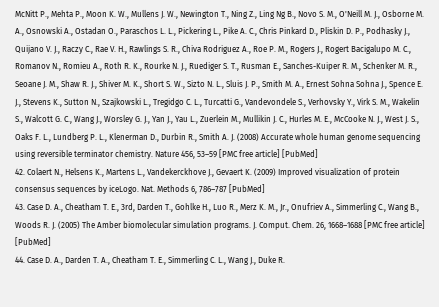McNitt P., Mehta P., Moon K. W., Mullens J. W., Newington T., Ning Z., Ling Ng B., Novo S. M., O'Neill M. J., Osborne M. A., Osnowski A., Ostadan O., Paraschos L. L., Pickering L., Pike A. C., Chris Pinkard D., Pliskin D. P., Podhasky J., Quijano V. J., Raczy C., Rae V. H., Rawlings S. R., Chiva Rodriguez A., Roe P. M., Rogers J., Rogert Bacigalupo M. C., Romanov N., Romieu A., Roth R. K., Rourke N. J., Ruediger S. T., Rusman E., Sanches-Kuiper R. M., Schenker M. R., Seoane J. M., Shaw R. J., Shiver M. K., Short S. W., Sizto N. L., Sluis J. P., Smith M. A., Ernest Sohna Sohna J., Spence E. J., Stevens K., Sutton N., Szajkowski L., Tregidgo C. L., Turcatti G., Vandevondele S., Verhovsky Y., Virk S. M., Wakelin S., Walcott G. C., Wang J., Worsley G. J., Yan J., Yau L., Zuerlein M., Mullikin J. C., Hurles M. E., McCooke N. J., West J. S., Oaks F. L., Lundberg P. L., Klenerman D., Durbin R., Smith A. J. (2008) Accurate whole human genome sequencing using reversible terminator chemistry. Nature 456, 53–59 [PMC free article] [PubMed]
42. Colaert N., Helsens K., Martens L., Vandekerckhove J., Gevaert K. (2009) Improved visualization of protein consensus sequences by iceLogo. Nat. Methods 6, 786–787 [PubMed]
43. Case D. A., Cheatham T. E., 3rd, Darden T., Gohlke H., Luo R., Merz K. M., Jr., Onufriev A., Simmerling C., Wang B., Woods R. J. (2005) The Amber biomolecular simulation programs. J. Comput. Chem. 26, 1668–1688 [PMC free article] [PubMed]
44. Case D. A., Darden T. A., Cheatham T. E., Simmerling C. L., Wang J., Duke R.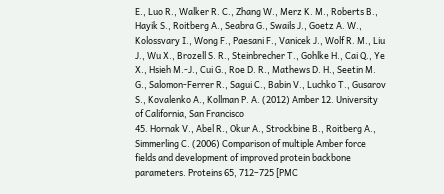E., Luo R., Walker R. C., Zhang W., Merz K. M., Roberts B., Hayik S., Roitberg A., Seabra G., Swails J., Goetz A. W., Kolossvary I., Wong F., Paesani F., Vanicek J., Wolf R. M., Liu J., Wu X., Brozell S. R., Steinbrecher T., Gohlke H., Cai Q., Ye X., Hsieh M.-J., Cui G., Roe D. R., Mathews D. H., Seetin M. G., Salomon-Ferrer R., Sagui C., Babin V., Luchko T., Gusarov S., Kovalenko A., Kollman P. A. (2012) Amber 12. University of California, San Francisco
45. Hornak V., Abel R., Okur A., Strockbine B., Roitberg A., Simmerling C. (2006) Comparison of multiple Amber force fields and development of improved protein backbone parameters. Proteins 65, 712–725 [PMC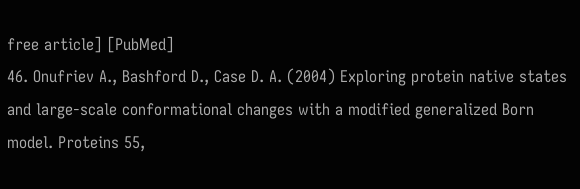free article] [PubMed]
46. Onufriev A., Bashford D., Case D. A. (2004) Exploring protein native states and large-scale conformational changes with a modified generalized Born model. Proteins 55,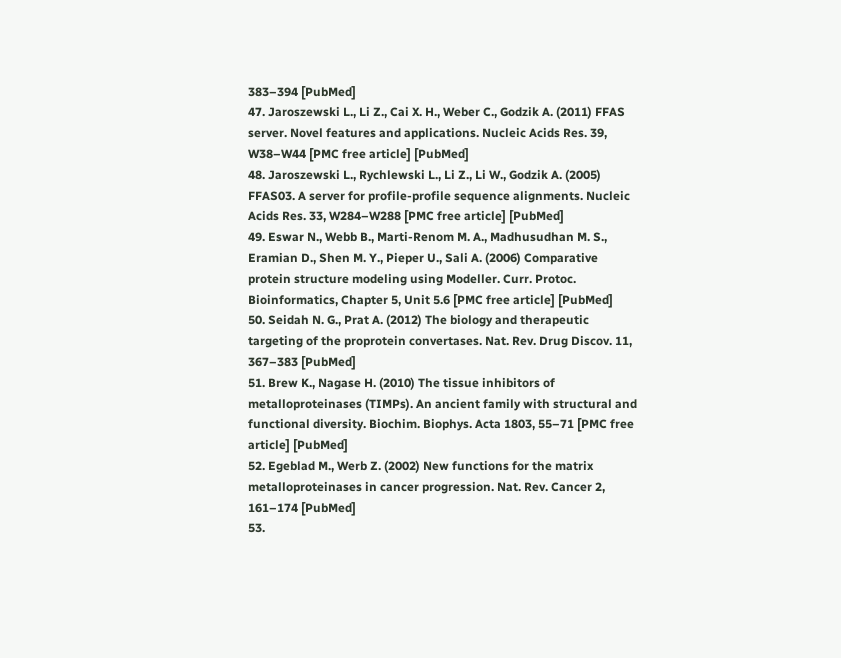383–394 [PubMed]
47. Jaroszewski L., Li Z., Cai X. H., Weber C., Godzik A. (2011) FFAS server. Novel features and applications. Nucleic Acids Res. 39, W38–W44 [PMC free article] [PubMed]
48. Jaroszewski L., Rychlewski L., Li Z., Li W., Godzik A. (2005) FFAS03. A server for profile-profile sequence alignments. Nucleic Acids Res. 33, W284–W288 [PMC free article] [PubMed]
49. Eswar N., Webb B., Marti-Renom M. A., Madhusudhan M. S., Eramian D., Shen M. Y., Pieper U., Sali A. (2006) Comparative protein structure modeling using Modeller. Curr. Protoc. Bioinformatics, Chapter 5, Unit 5.6 [PMC free article] [PubMed]
50. Seidah N. G., Prat A. (2012) The biology and therapeutic targeting of the proprotein convertases. Nat. Rev. Drug Discov. 11, 367–383 [PubMed]
51. Brew K., Nagase H. (2010) The tissue inhibitors of metalloproteinases (TIMPs). An ancient family with structural and functional diversity. Biochim. Biophys. Acta 1803, 55–71 [PMC free article] [PubMed]
52. Egeblad M., Werb Z. (2002) New functions for the matrix metalloproteinases in cancer progression. Nat. Rev. Cancer 2, 161–174 [PubMed]
53.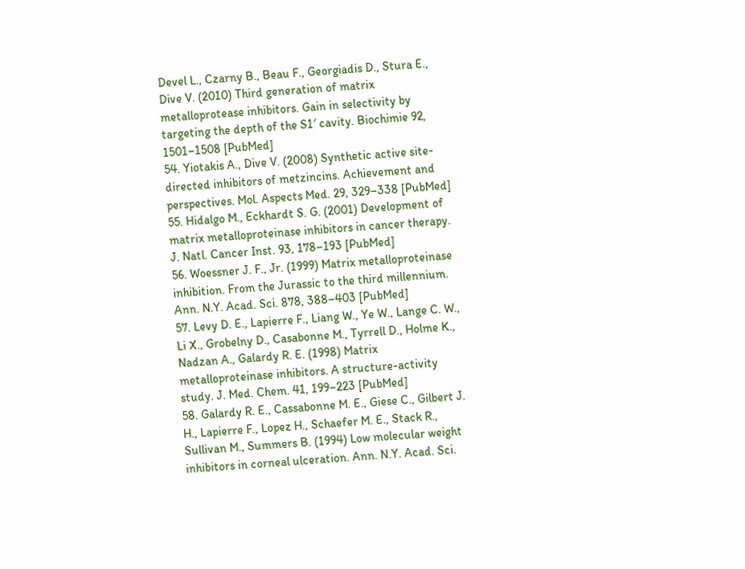Devel L., Czarny B., Beau F., Georgiadis D., Stura E., Dive V. (2010) Third generation of matrix metalloprotease inhibitors. Gain in selectivity by targeting the depth of the S1′ cavity. Biochimie 92, 1501–1508 [PubMed]
54. Yiotakis A., Dive V. (2008) Synthetic active site-directed inhibitors of metzincins. Achievement and perspectives. Mol. Aspects Med. 29, 329–338 [PubMed]
55. Hidalgo M., Eckhardt S. G. (2001) Development of matrix metalloproteinase inhibitors in cancer therapy. J. Natl. Cancer Inst. 93, 178–193 [PubMed]
56. Woessner J. F., Jr. (1999) Matrix metalloproteinase inhibition. From the Jurassic to the third millennium. Ann. N.Y. Acad. Sci. 878, 388–403 [PubMed]
57. Levy D. E., Lapierre F., Liang W., Ye W., Lange C. W., Li X., Grobelny D., Casabonne M., Tyrrell D., Holme K., Nadzan A., Galardy R. E. (1998) Matrix metalloproteinase inhibitors. A structure-activity study. J. Med. Chem. 41, 199–223 [PubMed]
58. Galardy R. E., Cassabonne M. E., Giese C., Gilbert J. H., Lapierre F., Lopez H., Schaefer M. E., Stack R., Sullivan M., Summers B. (1994) Low molecular weight inhibitors in corneal ulceration. Ann. N.Y. Acad. Sci.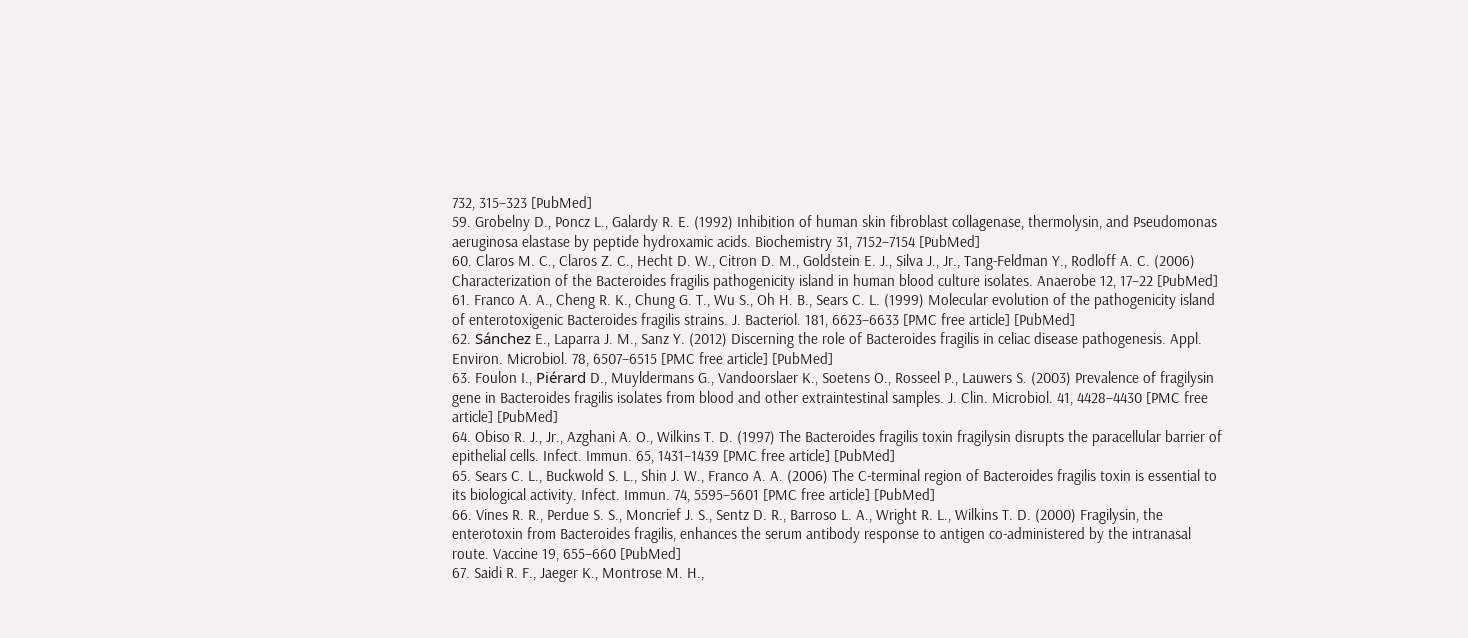732, 315–323 [PubMed]
59. Grobelny D., Poncz L., Galardy R. E. (1992) Inhibition of human skin fibroblast collagenase, thermolysin, and Pseudomonas aeruginosa elastase by peptide hydroxamic acids. Biochemistry 31, 7152–7154 [PubMed]
60. Claros M. C., Claros Z. C., Hecht D. W., Citron D. M., Goldstein E. J., Silva J., Jr., Tang-Feldman Y., Rodloff A. C. (2006) Characterization of the Bacteroides fragilis pathogenicity island in human blood culture isolates. Anaerobe 12, 17–22 [PubMed]
61. Franco A. A., Cheng R. K., Chung G. T., Wu S., Oh H. B., Sears C. L. (1999) Molecular evolution of the pathogenicity island of enterotoxigenic Bacteroides fragilis strains. J. Bacteriol. 181, 6623–6633 [PMC free article] [PubMed]
62. Sánchez E., Laparra J. M., Sanz Y. (2012) Discerning the role of Bacteroides fragilis in celiac disease pathogenesis. Appl. Environ. Microbiol. 78, 6507–6515 [PMC free article] [PubMed]
63. Foulon I., Piérard D., Muyldermans G., Vandoorslaer K., Soetens O., Rosseel P., Lauwers S. (2003) Prevalence of fragilysin gene in Bacteroides fragilis isolates from blood and other extraintestinal samples. J. Clin. Microbiol. 41, 4428–4430 [PMC free article] [PubMed]
64. Obiso R. J., Jr., Azghani A. O., Wilkins T. D. (1997) The Bacteroides fragilis toxin fragilysin disrupts the paracellular barrier of epithelial cells. Infect. Immun. 65, 1431–1439 [PMC free article] [PubMed]
65. Sears C. L., Buckwold S. L., Shin J. W., Franco A. A. (2006) The C-terminal region of Bacteroides fragilis toxin is essential to its biological activity. Infect. Immun. 74, 5595–5601 [PMC free article] [PubMed]
66. Vines R. R., Perdue S. S., Moncrief J. S., Sentz D. R., Barroso L. A., Wright R. L., Wilkins T. D. (2000) Fragilysin, the enterotoxin from Bacteroides fragilis, enhances the serum antibody response to antigen co-administered by the intranasal route. Vaccine 19, 655–660 [PubMed]
67. Saidi R. F., Jaeger K., Montrose M. H.,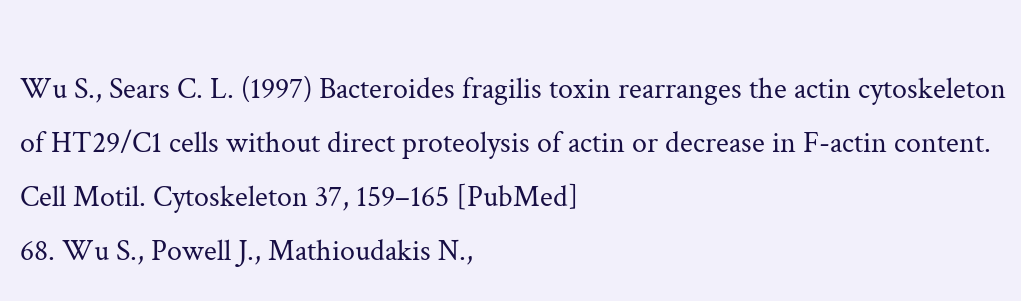Wu S., Sears C. L. (1997) Bacteroides fragilis toxin rearranges the actin cytoskeleton of HT29/C1 cells without direct proteolysis of actin or decrease in F-actin content. Cell Motil. Cytoskeleton 37, 159–165 [PubMed]
68. Wu S., Powell J., Mathioudakis N.,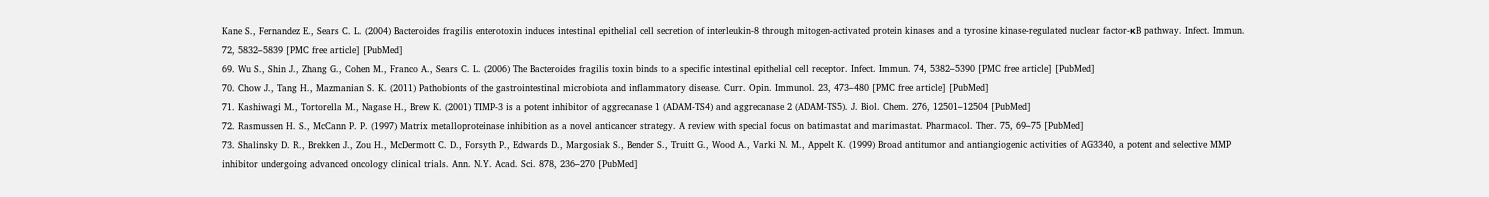Kane S., Fernandez E., Sears C. L. (2004) Bacteroides fragilis enterotoxin induces intestinal epithelial cell secretion of interleukin-8 through mitogen-activated protein kinases and a tyrosine kinase-regulated nuclear factor-κB pathway. Infect. Immun. 72, 5832–5839 [PMC free article] [PubMed]
69. Wu S., Shin J., Zhang G., Cohen M., Franco A., Sears C. L. (2006) The Bacteroides fragilis toxin binds to a specific intestinal epithelial cell receptor. Infect. Immun. 74, 5382–5390 [PMC free article] [PubMed]
70. Chow J., Tang H., Mazmanian S. K. (2011) Pathobionts of the gastrointestinal microbiota and inflammatory disease. Curr. Opin. Immunol. 23, 473–480 [PMC free article] [PubMed]
71. Kashiwagi M., Tortorella M., Nagase H., Brew K. (2001) TIMP-3 is a potent inhibitor of aggrecanase 1 (ADAM-TS4) and aggrecanase 2 (ADAM-TS5). J. Biol. Chem. 276, 12501–12504 [PubMed]
72. Rasmussen H. S., McCann P. P. (1997) Matrix metalloproteinase inhibition as a novel anticancer strategy. A review with special focus on batimastat and marimastat. Pharmacol. Ther. 75, 69–75 [PubMed]
73. Shalinsky D. R., Brekken J., Zou H., McDermott C. D., Forsyth P., Edwards D., Margosiak S., Bender S., Truitt G., Wood A., Varki N. M., Appelt K. (1999) Broad antitumor and antiangiogenic activities of AG3340, a potent and selective MMP inhibitor undergoing advanced oncology clinical trials. Ann. N.Y. Acad. Sci. 878, 236–270 [PubMed]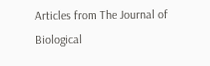Articles from The Journal of Biological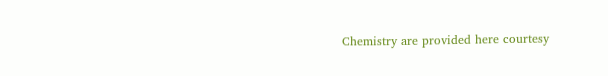Chemistry are provided here courtesy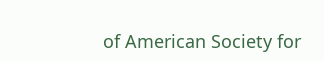of American Society for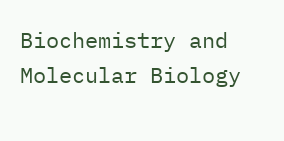Biochemistry and Molecular Biology